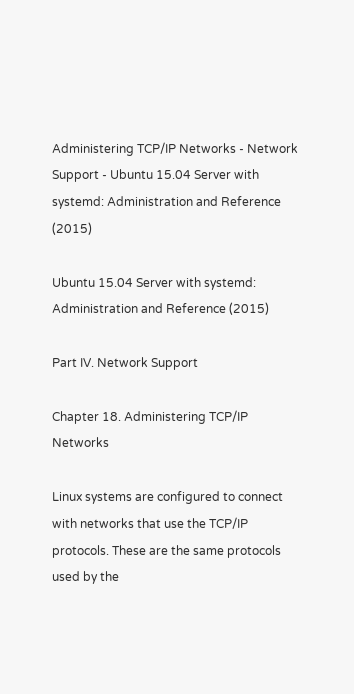Administering TCP/IP Networks - Network Support - Ubuntu 15.04 Server with systemd: Administration and Reference (2015)

Ubuntu 15.04 Server with systemd: Administration and Reference (2015)

Part IV. Network Support

Chapter 18. Administering TCP/IP Networks

Linux systems are configured to connect with networks that use the TCP/IP protocols. These are the same protocols used by the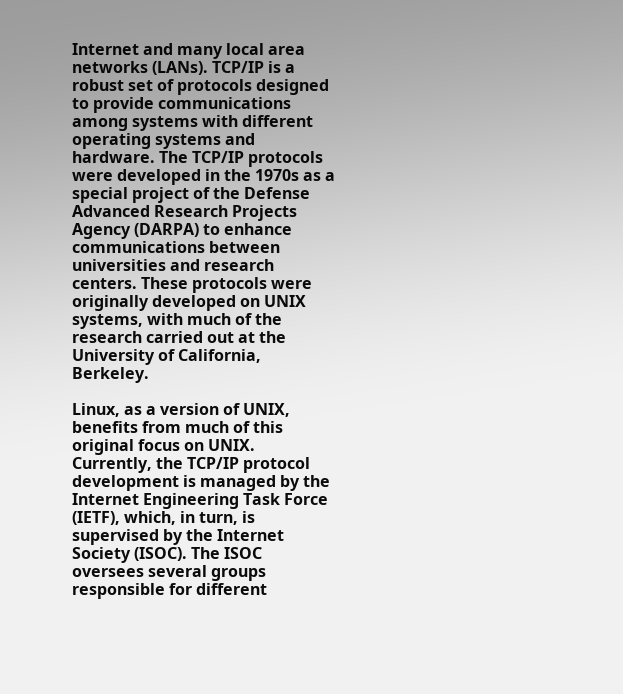Internet and many local area networks (LANs). TCP/IP is a robust set of protocols designed to provide communications among systems with different operating systems and hardware. The TCP/IP protocols were developed in the 1970s as a special project of the Defense Advanced Research Projects Agency (DARPA) to enhance communications between universities and research centers. These protocols were originally developed on UNIX systems, with much of the research carried out at the University of California, Berkeley.

Linux, as a version of UNIX, benefits from much of this original focus on UNIX. Currently, the TCP/IP protocol development is managed by the Internet Engineering Task Force (IETF), which, in turn, is supervised by the Internet Society (ISOC). The ISOC oversees several groups responsible for different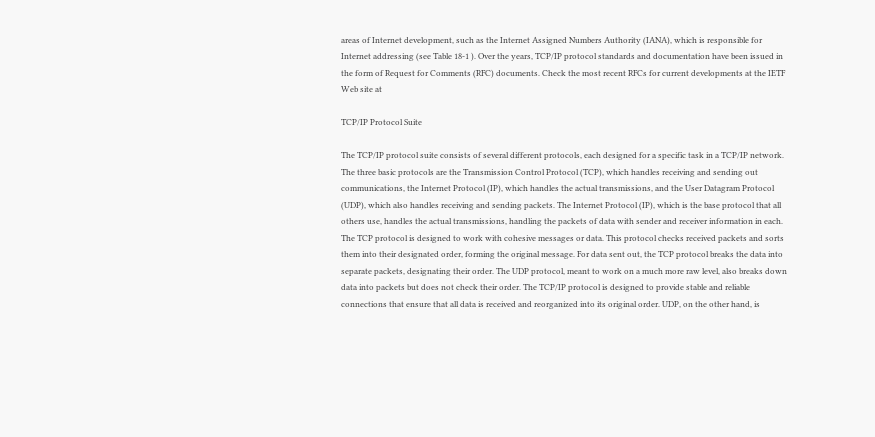areas of Internet development, such as the Internet Assigned Numbers Authority (IANA), which is responsible for Internet addressing (see Table 18-1 ). Over the years, TCP/IP protocol standards and documentation have been issued in the form of Request for Comments (RFC) documents. Check the most recent RFCs for current developments at the IETF Web site at

TCP/IP Protocol Suite

The TCP/IP protocol suite consists of several different protocols, each designed for a specific task in a TCP/IP network. The three basic protocols are the Transmission Control Protocol (TCP), which handles receiving and sending out communications, the Internet Protocol (IP), which handles the actual transmissions, and the User Datagram Protocol (UDP), which also handles receiving and sending packets. The Internet Protocol (IP), which is the base protocol that all others use, handles the actual transmissions, handling the packets of data with sender and receiver information in each. The TCP protocol is designed to work with cohesive messages or data. This protocol checks received packets and sorts them into their designated order, forming the original message. For data sent out, the TCP protocol breaks the data into separate packets, designating their order. The UDP protocol, meant to work on a much more raw level, also breaks down data into packets but does not check their order. The TCP/IP protocol is designed to provide stable and reliable connections that ensure that all data is received and reorganized into its original order. UDP, on the other hand, is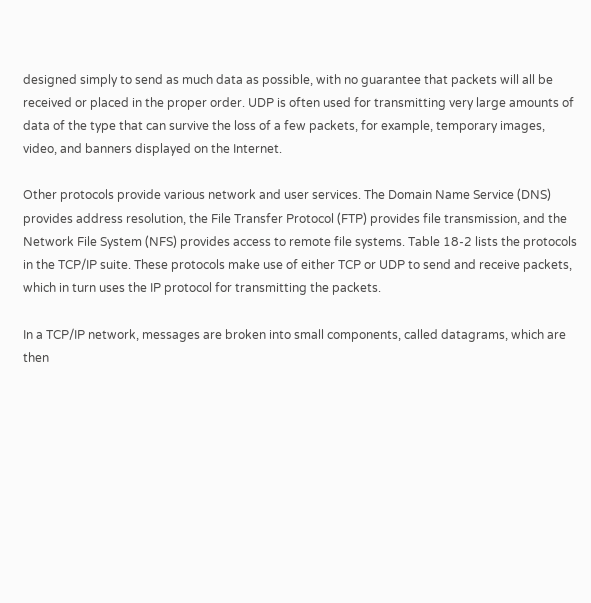designed simply to send as much data as possible, with no guarantee that packets will all be received or placed in the proper order. UDP is often used for transmitting very large amounts of data of the type that can survive the loss of a few packets, for example, temporary images, video, and banners displayed on the Internet.

Other protocols provide various network and user services. The Domain Name Service (DNS) provides address resolution, the File Transfer Protocol (FTP) provides file transmission, and the Network File System (NFS) provides access to remote file systems. Table 18-2 lists the protocols in the TCP/IP suite. These protocols make use of either TCP or UDP to send and receive packets, which in turn uses the IP protocol for transmitting the packets.

In a TCP/IP network, messages are broken into small components, called datagrams, which are then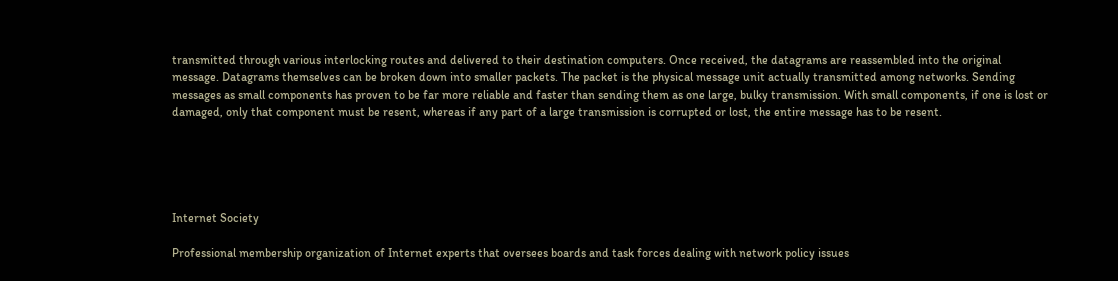transmitted through various interlocking routes and delivered to their destination computers. Once received, the datagrams are reassembled into the original message. Datagrams themselves can be broken down into smaller packets. The packet is the physical message unit actually transmitted among networks. Sending messages as small components has proven to be far more reliable and faster than sending them as one large, bulky transmission. With small components, if one is lost or damaged, only that component must be resent, whereas if any part of a large transmission is corrupted or lost, the entire message has to be resent.





Internet Society

Professional membership organization of Internet experts that oversees boards and task forces dealing with network policy issues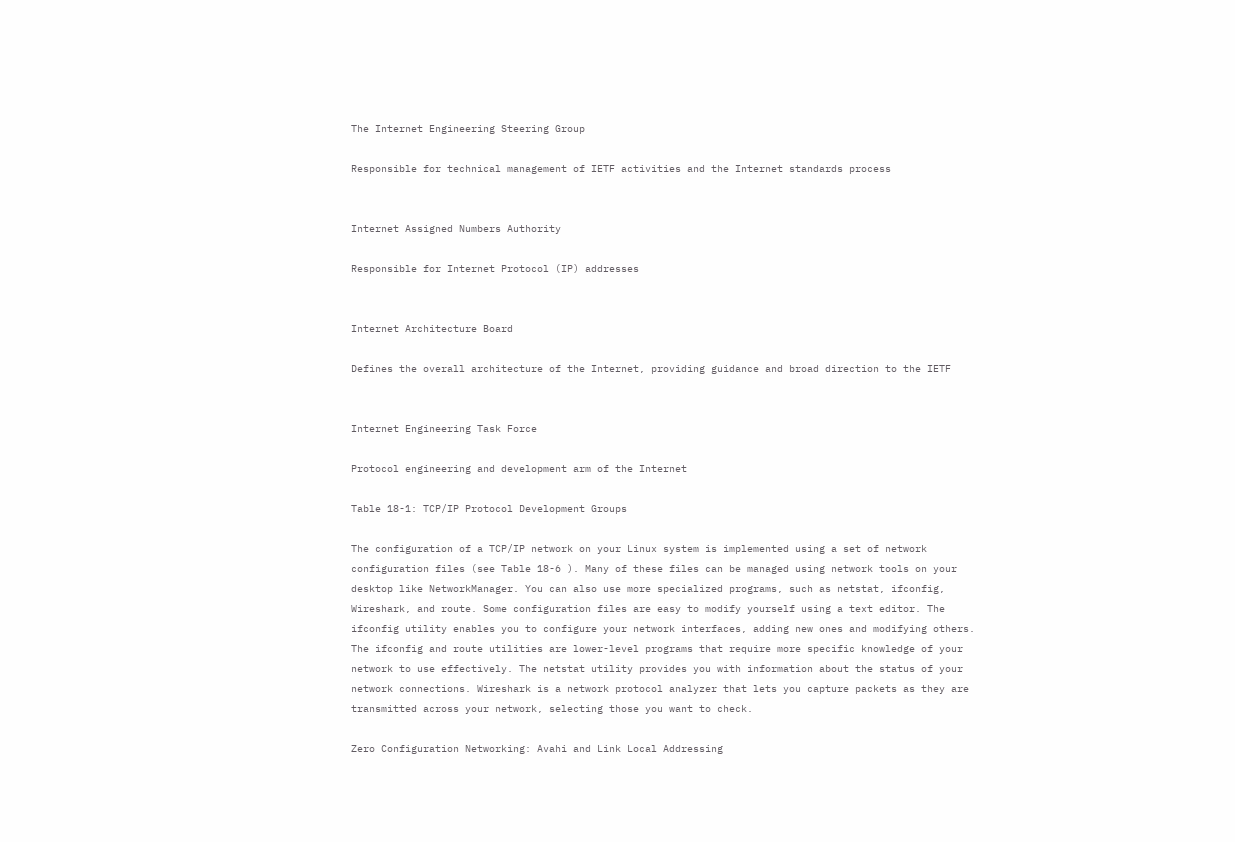The Internet Engineering Steering Group

Responsible for technical management of IETF activities and the Internet standards process


Internet Assigned Numbers Authority

Responsible for Internet Protocol (IP) addresses


Internet Architecture Board

Defines the overall architecture of the Internet, providing guidance and broad direction to the IETF


Internet Engineering Task Force

Protocol engineering and development arm of the Internet

Table 18-1: TCP/IP Protocol Development Groups

The configuration of a TCP/IP network on your Linux system is implemented using a set of network configuration files (see Table 18-6 ). Many of these files can be managed using network tools on your desktop like NetworkManager. You can also use more specialized programs, such as netstat, ifconfig, Wireshark, and route. Some configuration files are easy to modify yourself using a text editor. The ifconfig utility enables you to configure your network interfaces, adding new ones and modifying others. The ifconfig and route utilities are lower-level programs that require more specific knowledge of your network to use effectively. The netstat utility provides you with information about the status of your network connections. Wireshark is a network protocol analyzer that lets you capture packets as they are transmitted across your network, selecting those you want to check.

Zero Configuration Networking: Avahi and Link Local Addressing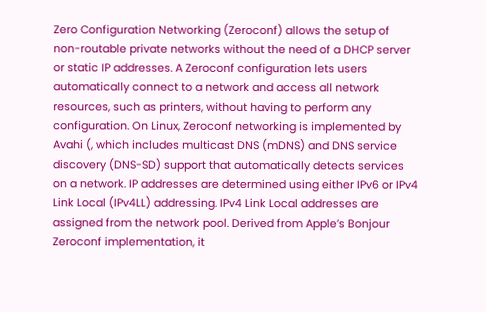Zero Configuration Networking (Zeroconf) allows the setup of non-routable private networks without the need of a DHCP server or static IP addresses. A Zeroconf configuration lets users automatically connect to a network and access all network resources, such as printers, without having to perform any configuration. On Linux, Zeroconf networking is implemented by Avahi (, which includes multicast DNS (mDNS) and DNS service discovery (DNS-SD) support that automatically detects services on a network. IP addresses are determined using either IPv6 or IPv4 Link Local (IPv4LL) addressing. IPv4 Link Local addresses are assigned from the network pool. Derived from Apple’s Bonjour Zeroconf implementation, it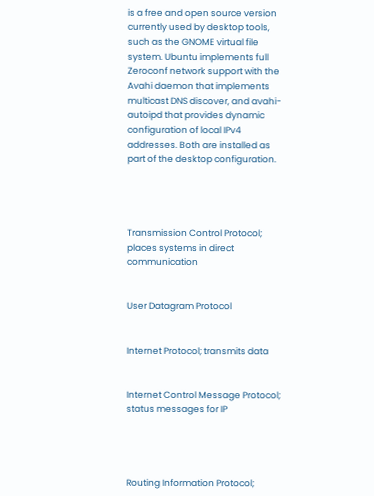is a free and open source version currently used by desktop tools, such as the GNOME virtual file system. Ubuntu implements full Zeroconf network support with the Avahi daemon that implements multicast DNS discover, and avahi-autoipd that provides dynamic configuration of local IPv4 addresses. Both are installed as part of the desktop configuration.




Transmission Control Protocol; places systems in direct communication


User Datagram Protocol


Internet Protocol; transmits data


Internet Control Message Protocol; status messages for IP




Routing Information Protocol;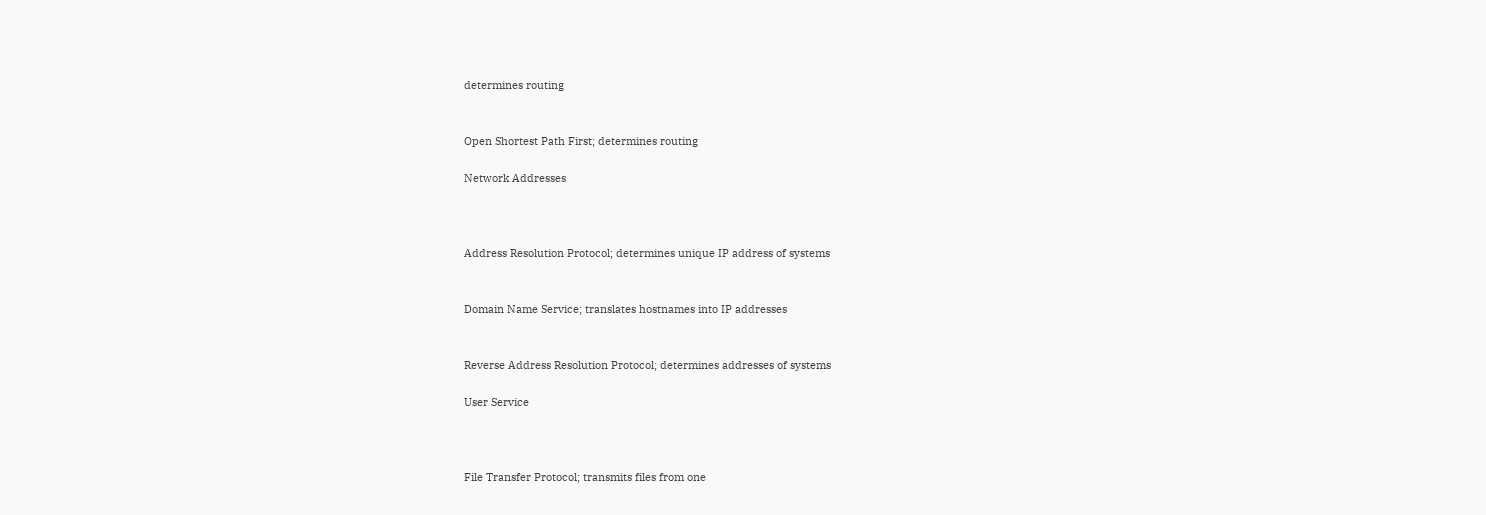determines routing


Open Shortest Path First; determines routing

Network Addresses



Address Resolution Protocol; determines unique IP address of systems


Domain Name Service; translates hostnames into IP addresses


Reverse Address Resolution Protocol; determines addresses of systems

User Service



File Transfer Protocol; transmits files from one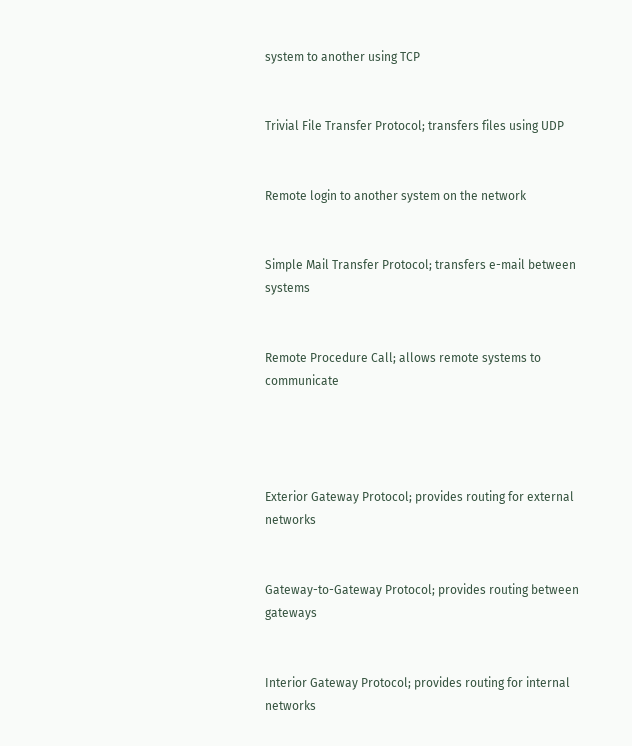system to another using TCP


Trivial File Transfer Protocol; transfers files using UDP


Remote login to another system on the network


Simple Mail Transfer Protocol; transfers e-mail between systems


Remote Procedure Call; allows remote systems to communicate




Exterior Gateway Protocol; provides routing for external networks


Gateway-to-Gateway Protocol; provides routing between gateways


Interior Gateway Protocol; provides routing for internal networks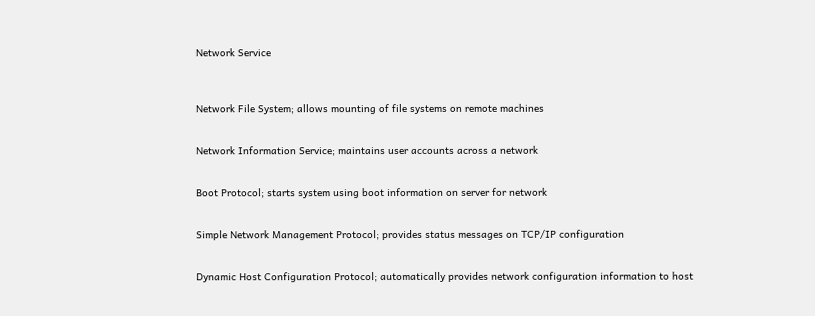Network Service



Network File System; allows mounting of file systems on remote machines


Network Information Service; maintains user accounts across a network


Boot Protocol; starts system using boot information on server for network


Simple Network Management Protocol; provides status messages on TCP/IP configuration


Dynamic Host Configuration Protocol; automatically provides network configuration information to host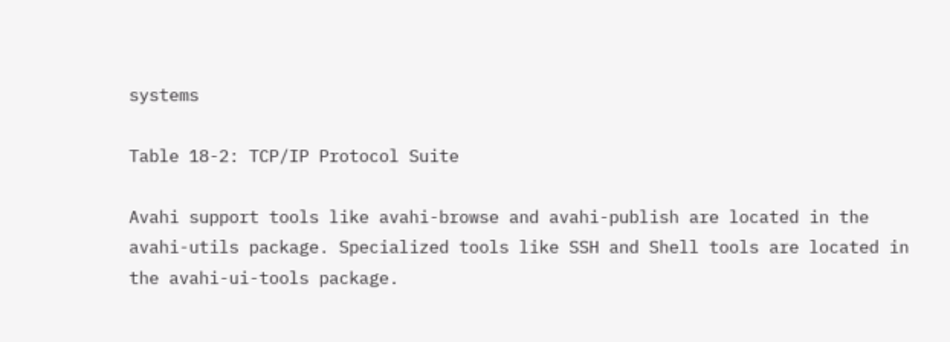systems

Table 18-2: TCP/IP Protocol Suite

Avahi support tools like avahi-browse and avahi-publish are located in the avahi-utils package. Specialized tools like SSH and Shell tools are located in the avahi-ui-tools package.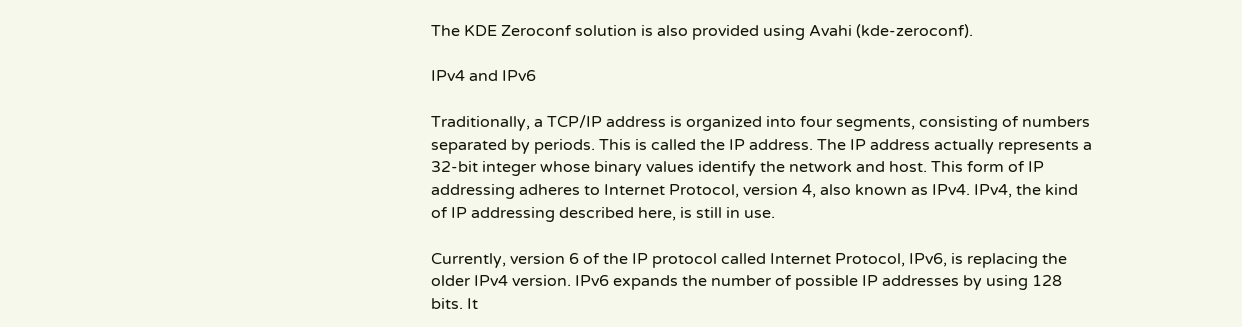The KDE Zeroconf solution is also provided using Avahi (kde-zeroconf).

IPv4 and IPv6

Traditionally, a TCP/IP address is organized into four segments, consisting of numbers separated by periods. This is called the IP address. The IP address actually represents a 32-bit integer whose binary values identify the network and host. This form of IP addressing adheres to Internet Protocol, version 4, also known as IPv4. IPv4, the kind of IP addressing described here, is still in use.

Currently, version 6 of the IP protocol called Internet Protocol, IPv6, is replacing the older IPv4 version. IPv6 expands the number of possible IP addresses by using 128 bits. It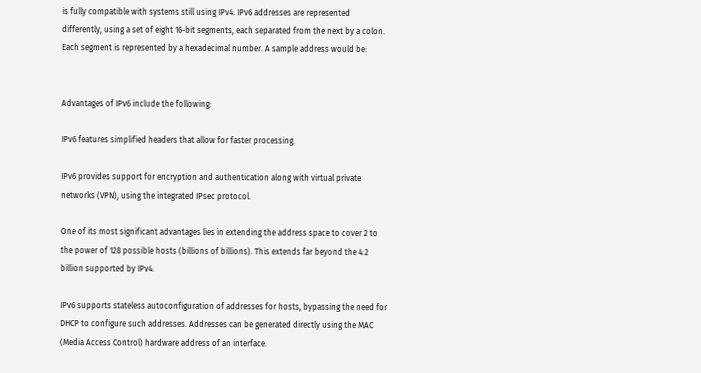is fully compatible with systems still using IPv4. IPv6 addresses are represented differently, using a set of eight 16-bit segments, each separated from the next by a colon. Each segment is represented by a hexadecimal number. A sample address would be:


Advantages of IPv6 include the following:

IPv6 features simplified headers that allow for faster processing.

IPv6 provides support for encryption and authentication along with virtual private networks (VPN), using the integrated IPsec protocol.

One of its most significant advantages lies in extending the address space to cover 2 to the power of 128 possible hosts (billions of billions). This extends far beyond the 4.2 billion supported by IPv4.

IPv6 supports stateless autoconfiguration of addresses for hosts, bypassing the need for DHCP to configure such addresses. Addresses can be generated directly using the MAC (Media Access Control) hardware address of an interface.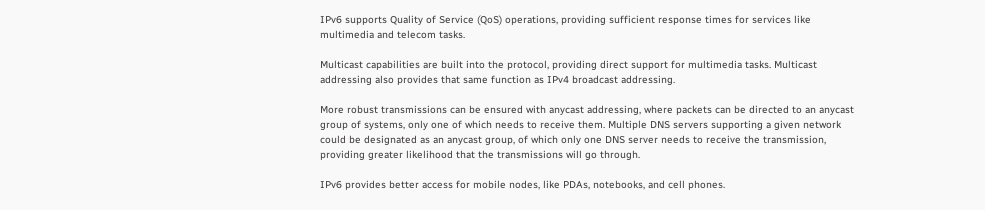IPv6 supports Quality of Service (QoS) operations, providing sufficient response times for services like multimedia and telecom tasks.

Multicast capabilities are built into the protocol, providing direct support for multimedia tasks. Multicast addressing also provides that same function as IPv4 broadcast addressing.

More robust transmissions can be ensured with anycast addressing, where packets can be directed to an anycast group of systems, only one of which needs to receive them. Multiple DNS servers supporting a given network could be designated as an anycast group, of which only one DNS server needs to receive the transmission, providing greater likelihood that the transmissions will go through.

IPv6 provides better access for mobile nodes, like PDAs, notebooks, and cell phones.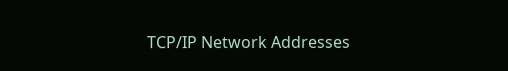TCP/IP Network Addresses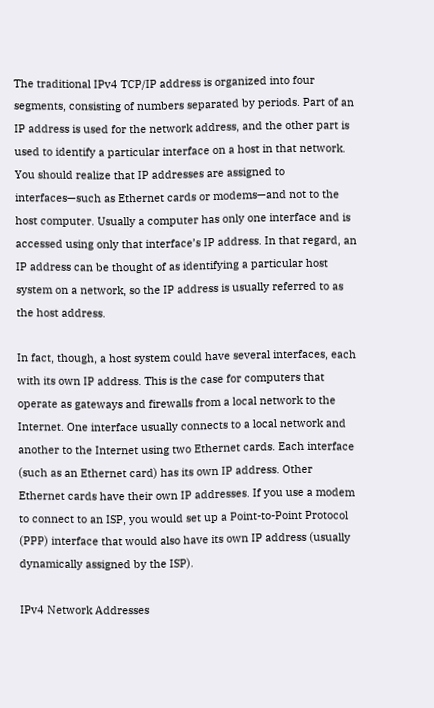The traditional IPv4 TCP/IP address is organized into four segments, consisting of numbers separated by periods. Part of an IP address is used for the network address, and the other part is used to identify a particular interface on a host in that network. You should realize that IP addresses are assigned to interfaces—such as Ethernet cards or modems—and not to the host computer. Usually a computer has only one interface and is accessed using only that interface’s IP address. In that regard, an IP address can be thought of as identifying a particular host system on a network, so the IP address is usually referred to as the host address.

In fact, though, a host system could have several interfaces, each with its own IP address. This is the case for computers that operate as gateways and firewalls from a local network to the Internet. One interface usually connects to a local network and another to the Internet using two Ethernet cards. Each interface (such as an Ethernet card) has its own IP address. Other Ethernet cards have their own IP addresses. If you use a modem to connect to an ISP, you would set up a Point-to-Point Protocol (PPP) interface that would also have its own IP address (usually dynamically assigned by the ISP).

IPv4 Network Addresses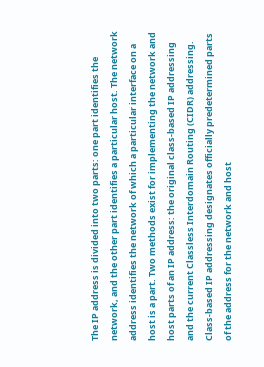The IP address is divided into two parts: one part identifies the network, and the other part identifies a particular host. The network address identifies the network of which a particular interface on a host is a part. Two methods exist for implementing the network and host parts of an IP address: the original class-based IP addressing and the current Classless Interdomain Routing (CIDR) addressing. Class-based IP addressing designates officially predetermined parts of the address for the network and host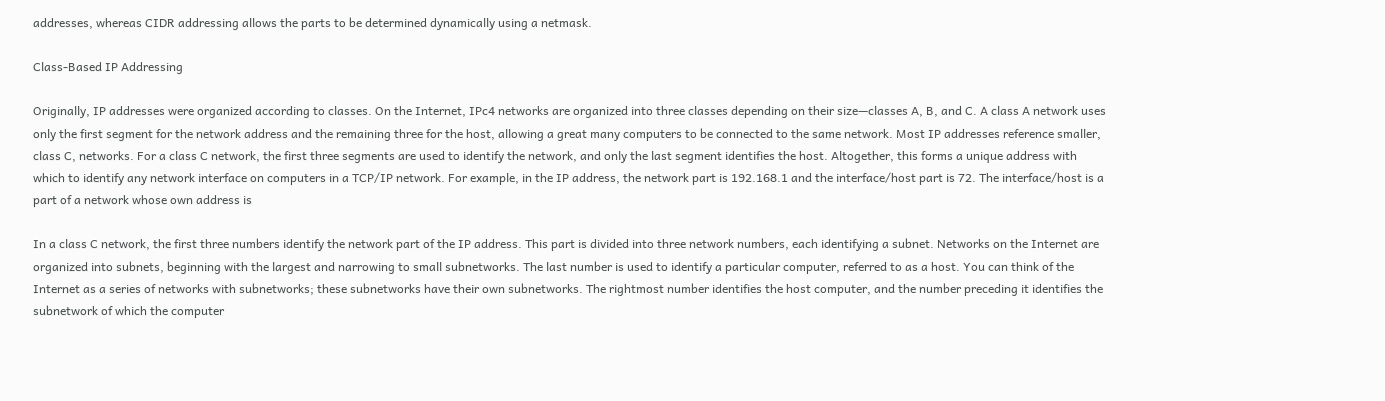addresses, whereas CIDR addressing allows the parts to be determined dynamically using a netmask.

Class-Based IP Addressing

Originally, IP addresses were organized according to classes. On the Internet, IPc4 networks are organized into three classes depending on their size—classes A, B, and C. A class A network uses only the first segment for the network address and the remaining three for the host, allowing a great many computers to be connected to the same network. Most IP addresses reference smaller, class C, networks. For a class C network, the first three segments are used to identify the network, and only the last segment identifies the host. Altogether, this forms a unique address with which to identify any network interface on computers in a TCP/IP network. For example, in the IP address, the network part is 192.168.1 and the interface/host part is 72. The interface/host is a part of a network whose own address is

In a class C network, the first three numbers identify the network part of the IP address. This part is divided into three network numbers, each identifying a subnet. Networks on the Internet are organized into subnets, beginning with the largest and narrowing to small subnetworks. The last number is used to identify a particular computer, referred to as a host. You can think of the Internet as a series of networks with subnetworks; these subnetworks have their own subnetworks. The rightmost number identifies the host computer, and the number preceding it identifies the subnetwork of which the computer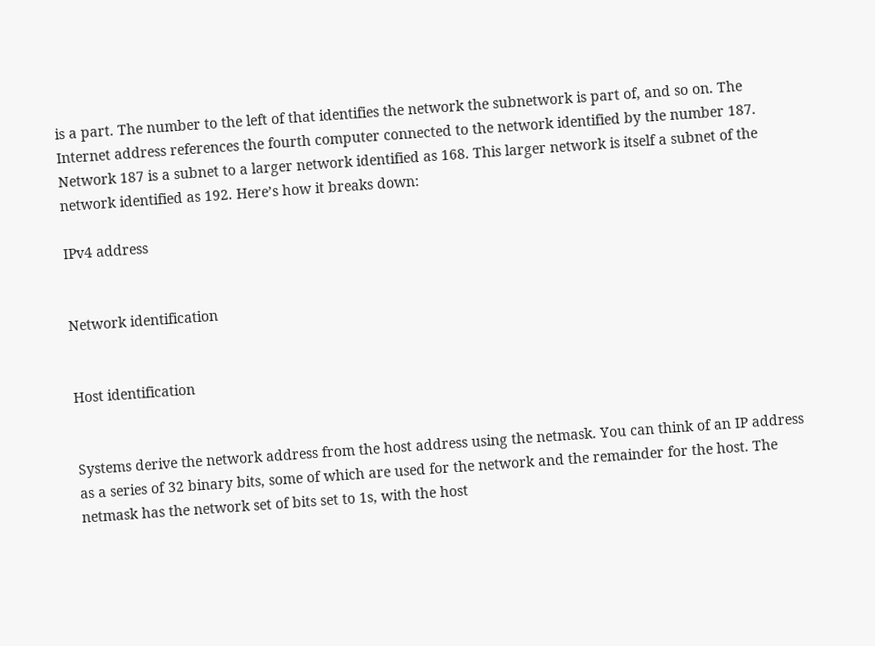is a part. The number to the left of that identifies the network the subnetwork is part of, and so on. The Internet address references the fourth computer connected to the network identified by the number 187. Network 187 is a subnet to a larger network identified as 168. This larger network is itself a subnet of the network identified as 192. Here’s how it breaks down:

IPv4 address


Network identification


Host identification


Systems derive the network address from the host address using the netmask. You can think of an IP address as a series of 32 binary bits, some of which are used for the network and the remainder for the host. The netmask has the network set of bits set to 1s, with the host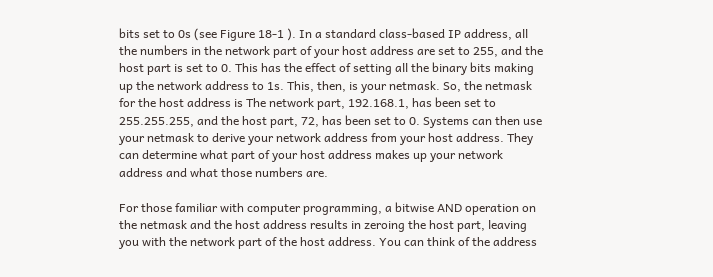bits set to 0s (see Figure 18-1 ). In a standard class-based IP address, all the numbers in the network part of your host address are set to 255, and the host part is set to 0. This has the effect of setting all the binary bits making up the network address to 1s. This, then, is your netmask. So, the netmask for the host address is The network part, 192.168.1, has been set to 255.255.255, and the host part, 72, has been set to 0. Systems can then use your netmask to derive your network address from your host address. They can determine what part of your host address makes up your network address and what those numbers are.

For those familiar with computer programming, a bitwise AND operation on the netmask and the host address results in zeroing the host part, leaving you with the network part of the host address. You can think of the address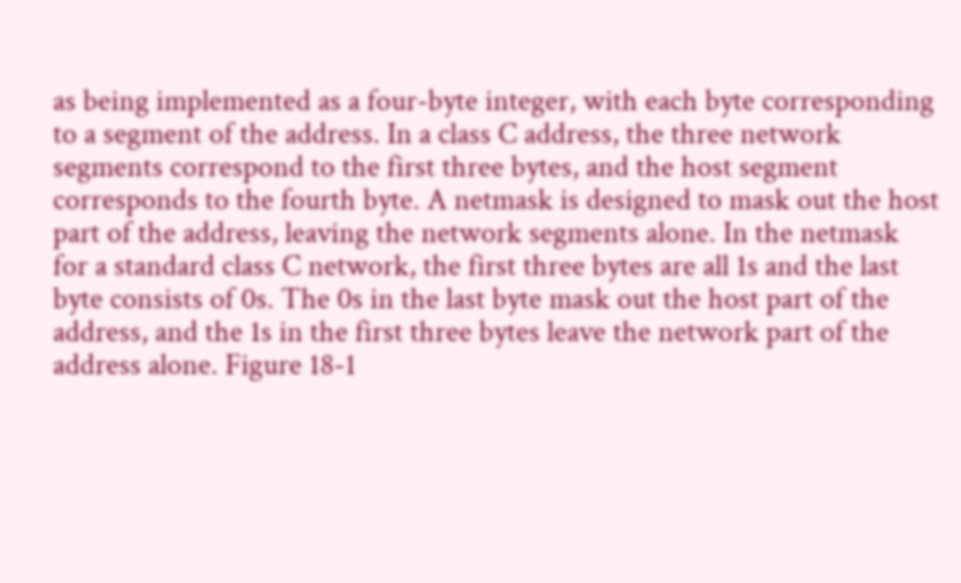as being implemented as a four-byte integer, with each byte corresponding to a segment of the address. In a class C address, the three network segments correspond to the first three bytes, and the host segment corresponds to the fourth byte. A netmask is designed to mask out the host part of the address, leaving the network segments alone. In the netmask for a standard class C network, the first three bytes are all 1s and the last byte consists of 0s. The 0s in the last byte mask out the host part of the address, and the 1s in the first three bytes leave the network part of the address alone. Figure 18-1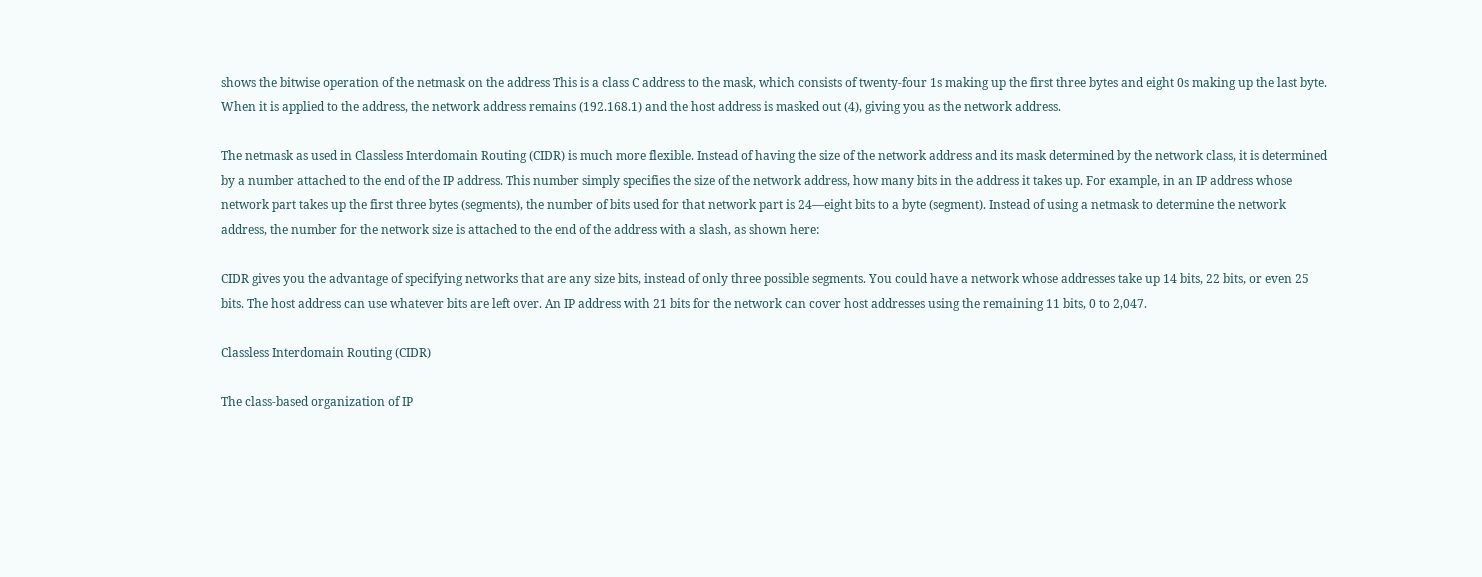shows the bitwise operation of the netmask on the address This is a class C address to the mask, which consists of twenty-four 1s making up the first three bytes and eight 0s making up the last byte. When it is applied to the address, the network address remains (192.168.1) and the host address is masked out (4), giving you as the network address.

The netmask as used in Classless Interdomain Routing (CIDR) is much more flexible. Instead of having the size of the network address and its mask determined by the network class, it is determined by a number attached to the end of the IP address. This number simply specifies the size of the network address, how many bits in the address it takes up. For example, in an IP address whose network part takes up the first three bytes (segments), the number of bits used for that network part is 24—eight bits to a byte (segment). Instead of using a netmask to determine the network address, the number for the network size is attached to the end of the address with a slash, as shown here:

CIDR gives you the advantage of specifying networks that are any size bits, instead of only three possible segments. You could have a network whose addresses take up 14 bits, 22 bits, or even 25 bits. The host address can use whatever bits are left over. An IP address with 21 bits for the network can cover host addresses using the remaining 11 bits, 0 to 2,047.

Classless Interdomain Routing (CIDR)

The class-based organization of IP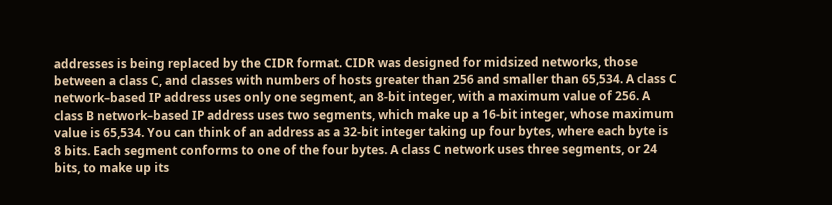addresses is being replaced by the CIDR format. CIDR was designed for midsized networks, those between a class C, and classes with numbers of hosts greater than 256 and smaller than 65,534. A class C network–based IP address uses only one segment, an 8-bit integer, with a maximum value of 256. A class B network–based IP address uses two segments, which make up a 16-bit integer, whose maximum value is 65,534. You can think of an address as a 32-bit integer taking up four bytes, where each byte is 8 bits. Each segment conforms to one of the four bytes. A class C network uses three segments, or 24 bits, to make up its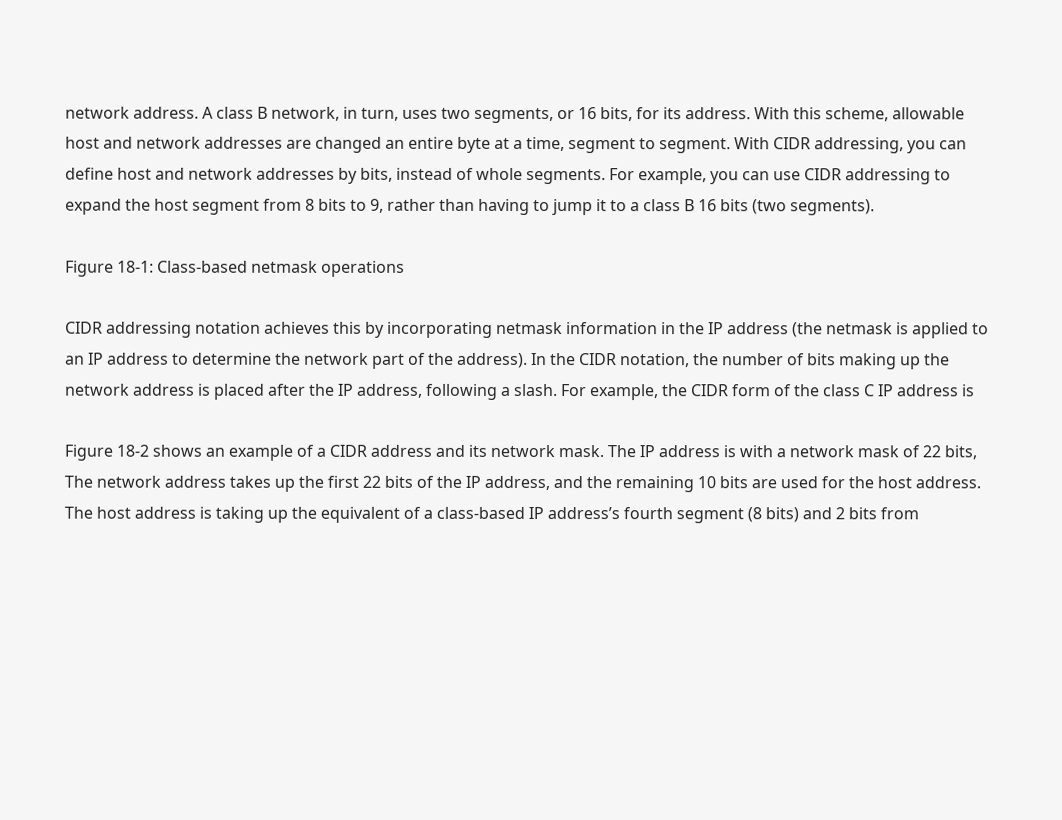network address. A class B network, in turn, uses two segments, or 16 bits, for its address. With this scheme, allowable host and network addresses are changed an entire byte at a time, segment to segment. With CIDR addressing, you can define host and network addresses by bits, instead of whole segments. For example, you can use CIDR addressing to expand the host segment from 8 bits to 9, rather than having to jump it to a class B 16 bits (two segments).

Figure 18-1: Class-based netmask operations

CIDR addressing notation achieves this by incorporating netmask information in the IP address (the netmask is applied to an IP address to determine the network part of the address). In the CIDR notation, the number of bits making up the network address is placed after the IP address, following a slash. For example, the CIDR form of the class C IP address is

Figure 18-2 shows an example of a CIDR address and its network mask. The IP address is with a network mask of 22 bits, The network address takes up the first 22 bits of the IP address, and the remaining 10 bits are used for the host address. The host address is taking up the equivalent of a class-based IP address’s fourth segment (8 bits) and 2 bits from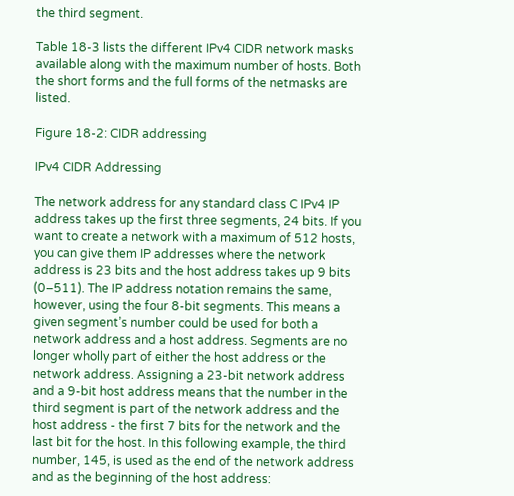the third segment.

Table 18-3 lists the different IPv4 CIDR network masks available along with the maximum number of hosts. Both the short forms and the full forms of the netmasks are listed.

Figure 18-2: CIDR addressing

IPv4 CIDR Addressing

The network address for any standard class C IPv4 IP address takes up the first three segments, 24 bits. If you want to create a network with a maximum of 512 hosts, you can give them IP addresses where the network address is 23 bits and the host address takes up 9 bits (0–511). The IP address notation remains the same, however, using the four 8-bit segments. This means a given segment’s number could be used for both a network address and a host address. Segments are no longer wholly part of either the host address or the network address. Assigning a 23-bit network address and a 9-bit host address means that the number in the third segment is part of the network address and the host address - the first 7 bits for the network and the last bit for the host. In this following example, the third number, 145, is used as the end of the network address and as the beginning of the host address: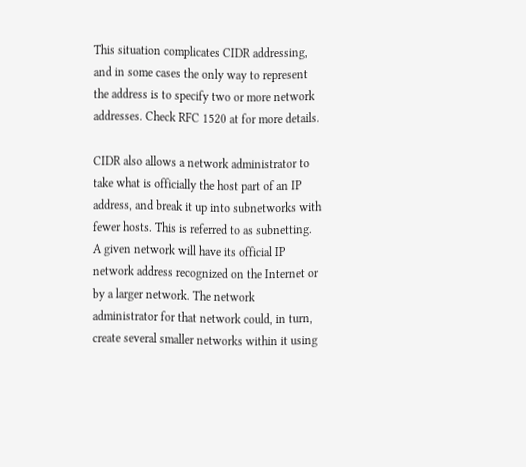This situation complicates CIDR addressing, and in some cases the only way to represent the address is to specify two or more network addresses. Check RFC 1520 at for more details.

CIDR also allows a network administrator to take what is officially the host part of an IP address, and break it up into subnetworks with fewer hosts. This is referred to as subnetting. A given network will have its official IP network address recognized on the Internet or by a larger network. The network administrator for that network could, in turn, create several smaller networks within it using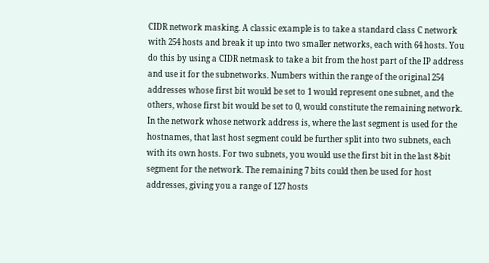CIDR network masking. A classic example is to take a standard class C network with 254 hosts and break it up into two smaller networks, each with 64 hosts. You do this by using a CIDR netmask to take a bit from the host part of the IP address and use it for the subnetworks. Numbers within the range of the original 254 addresses whose first bit would be set to 1 would represent one subnet, and the others, whose first bit would be set to 0, would constitute the remaining network. In the network whose network address is, where the last segment is used for the hostnames, that last host segment could be further split into two subnets, each with its own hosts. For two subnets, you would use the first bit in the last 8-bit segment for the network. The remaining 7 bits could then be used for host addresses, giving you a range of 127 hosts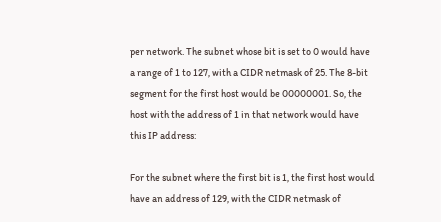per network. The subnet whose bit is set to 0 would have a range of 1 to 127, with a CIDR netmask of 25. The 8-bit segment for the first host would be 00000001. So, the host with the address of 1 in that network would have this IP address:

For the subnet where the first bit is 1, the first host would have an address of 129, with the CIDR netmask of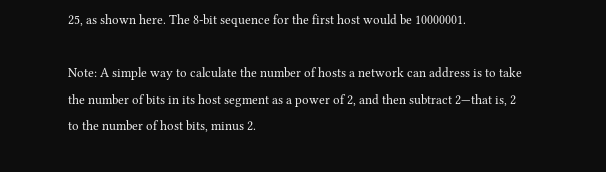25, as shown here. The 8-bit sequence for the first host would be 10000001.

Note: A simple way to calculate the number of hosts a network can address is to take the number of bits in its host segment as a power of 2, and then subtract 2—that is, 2 to the number of host bits, minus 2.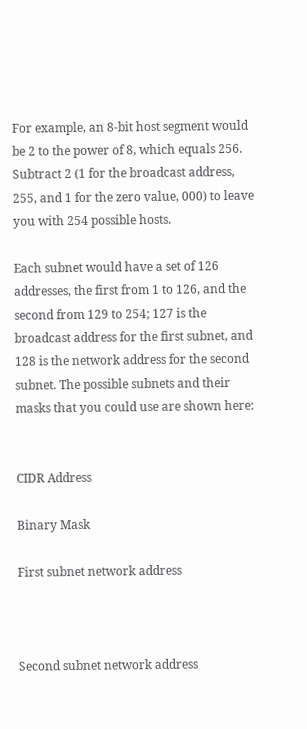For example, an 8-bit host segment would be 2 to the power of 8, which equals 256. Subtract 2 (1 for the broadcast address, 255, and 1 for the zero value, 000) to leave you with 254 possible hosts.

Each subnet would have a set of 126 addresses, the first from 1 to 126, and the second from 129 to 254; 127 is the broadcast address for the first subnet, and 128 is the network address for the second subnet. The possible subnets and their masks that you could use are shown here:


CIDR Address

Binary Mask

First subnet network address



Second subnet network address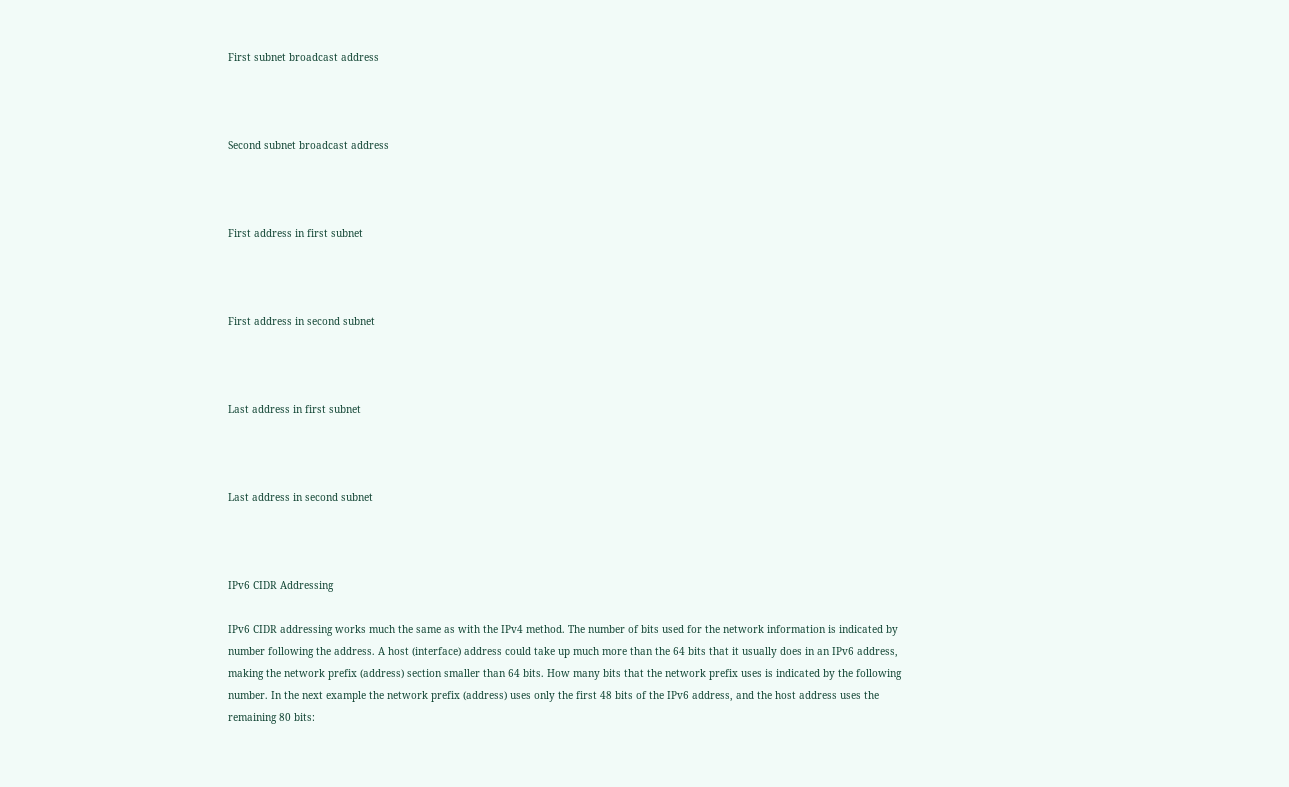First subnet broadcast address



Second subnet broadcast address



First address in first subnet



First address in second subnet



Last address in first subnet



Last address in second subnet



IPv6 CIDR Addressing

IPv6 CIDR addressing works much the same as with the IPv4 method. The number of bits used for the network information is indicated by number following the address. A host (interface) address could take up much more than the 64 bits that it usually does in an IPv6 address, making the network prefix (address) section smaller than 64 bits. How many bits that the network prefix uses is indicated by the following number. In the next example the network prefix (address) uses only the first 48 bits of the IPv6 address, and the host address uses the remaining 80 bits: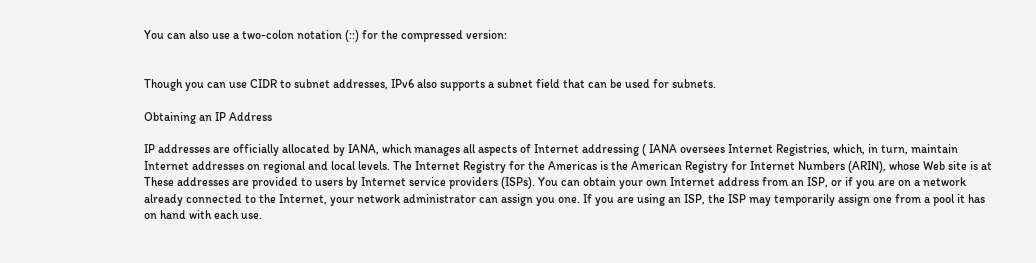You can also use a two-colon notation (::) for the compressed version:


Though you can use CIDR to subnet addresses, IPv6 also supports a subnet field that can be used for subnets.

Obtaining an IP Address

IP addresses are officially allocated by IANA, which manages all aspects of Internet addressing ( IANA oversees Internet Registries, which, in turn, maintain Internet addresses on regional and local levels. The Internet Registry for the Americas is the American Registry for Internet Numbers (ARIN), whose Web site is at These addresses are provided to users by Internet service providers (ISPs). You can obtain your own Internet address from an ISP, or if you are on a network already connected to the Internet, your network administrator can assign you one. If you are using an ISP, the ISP may temporarily assign one from a pool it has on hand with each use.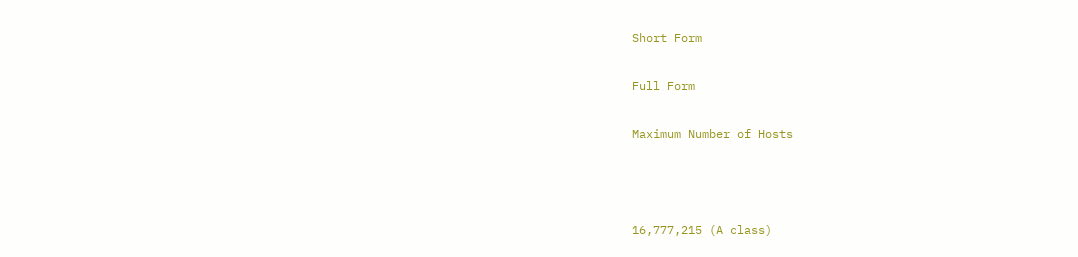Short Form

Full Form

Maximum Number of Hosts



16,777,215 (A class)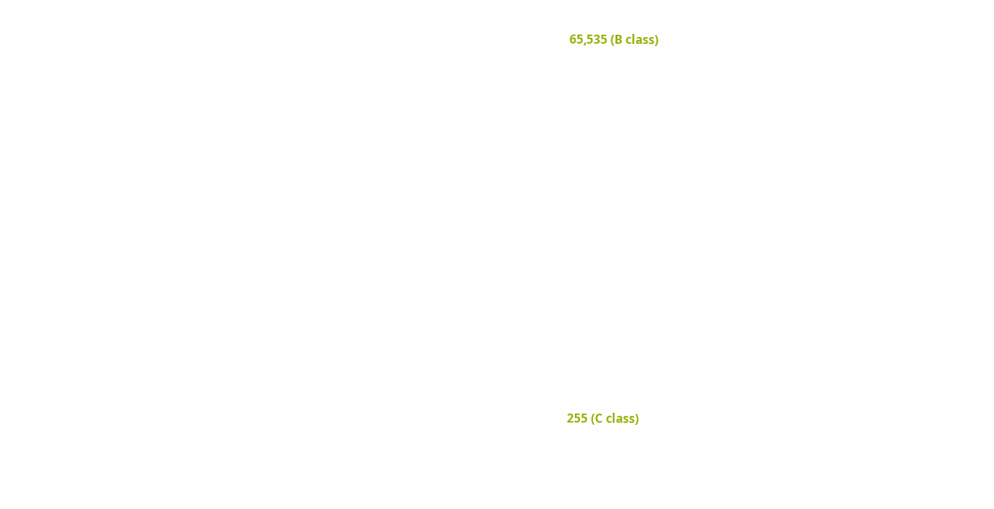65,535 (B class)
























255 (C class)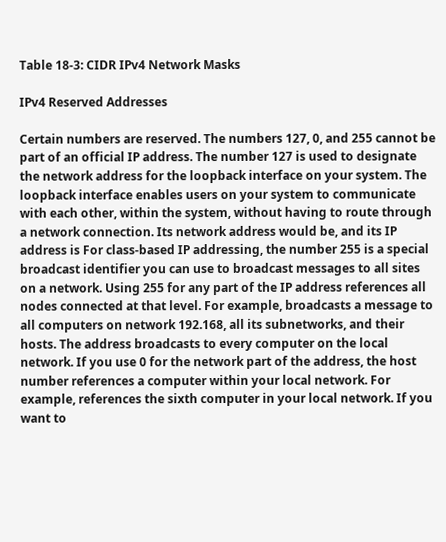Table 18-3: CIDR IPv4 Network Masks

IPv4 Reserved Addresses

Certain numbers are reserved. The numbers 127, 0, and 255 cannot be part of an official IP address. The number 127 is used to designate the network address for the loopback interface on your system. The loopback interface enables users on your system to communicate with each other, within the system, without having to route through a network connection. Its network address would be, and its IP address is For class-based IP addressing, the number 255 is a special broadcast identifier you can use to broadcast messages to all sites on a network. Using 255 for any part of the IP address references all nodes connected at that level. For example, broadcasts a message to all computers on network 192.168, all its subnetworks, and their hosts. The address broadcasts to every computer on the local network. If you use 0 for the network part of the address, the host number references a computer within your local network. For example, references the sixth computer in your local network. If you want to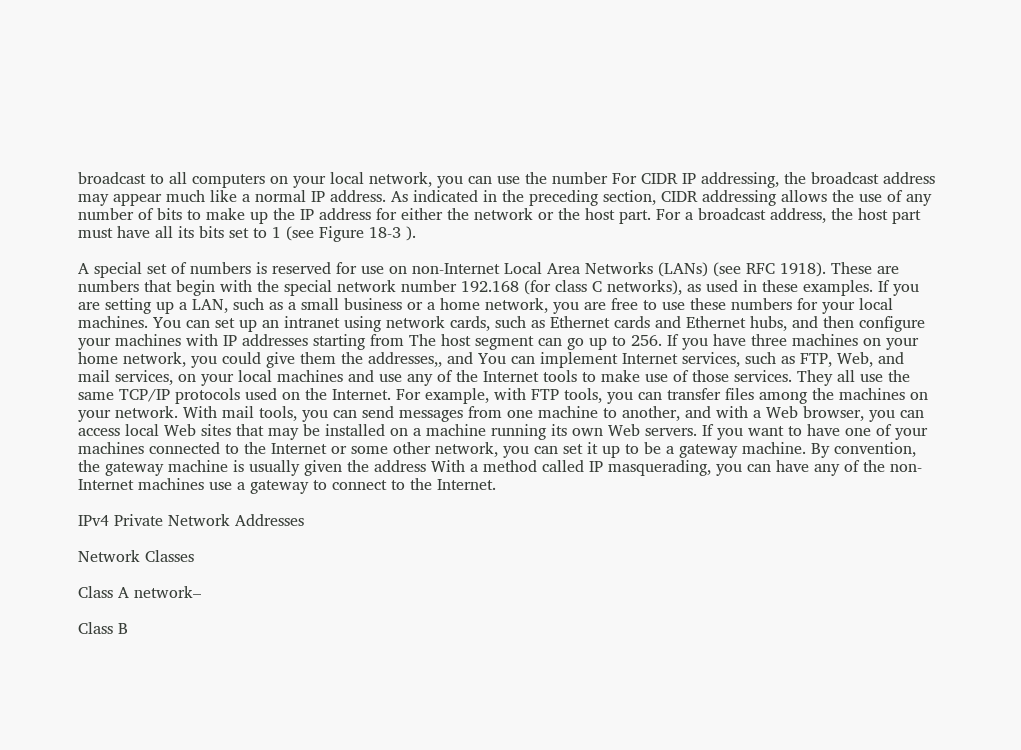broadcast to all computers on your local network, you can use the number For CIDR IP addressing, the broadcast address may appear much like a normal IP address. As indicated in the preceding section, CIDR addressing allows the use of any number of bits to make up the IP address for either the network or the host part. For a broadcast address, the host part must have all its bits set to 1 (see Figure 18-3 ).

A special set of numbers is reserved for use on non-Internet Local Area Networks (LANs) (see RFC 1918). These are numbers that begin with the special network number 192.168 (for class C networks), as used in these examples. If you are setting up a LAN, such as a small business or a home network, you are free to use these numbers for your local machines. You can set up an intranet using network cards, such as Ethernet cards and Ethernet hubs, and then configure your machines with IP addresses starting from The host segment can go up to 256. If you have three machines on your home network, you could give them the addresses,, and You can implement Internet services, such as FTP, Web, and mail services, on your local machines and use any of the Internet tools to make use of those services. They all use the same TCP/IP protocols used on the Internet. For example, with FTP tools, you can transfer files among the machines on your network. With mail tools, you can send messages from one machine to another, and with a Web browser, you can access local Web sites that may be installed on a machine running its own Web servers. If you want to have one of your machines connected to the Internet or some other network, you can set it up to be a gateway machine. By convention, the gateway machine is usually given the address With a method called IP masquerading, you can have any of the non-Internet machines use a gateway to connect to the Internet.

IPv4 Private Network Addresses

Network Classes

Class A network–

Class B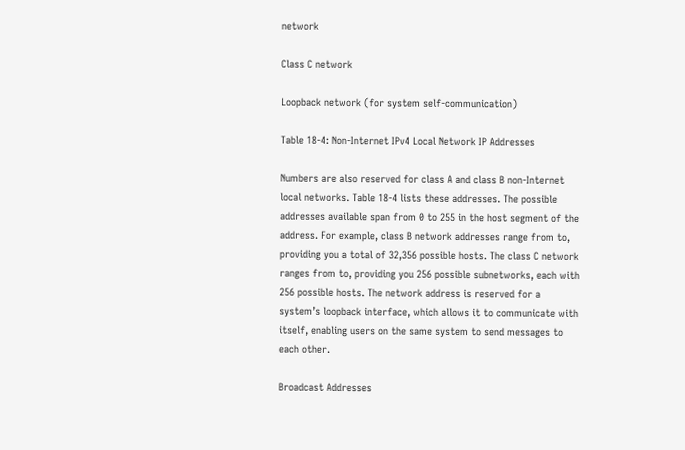network

Class C network

Loopback network (for system self-communication)

Table 18-4: Non-Internet IPv4 Local Network IP Addresses

Numbers are also reserved for class A and class B non-Internet local networks. Table 18-4 lists these addresses. The possible addresses available span from 0 to 255 in the host segment of the address. For example, class B network addresses range from to, providing you a total of 32,356 possible hosts. The class C network ranges from to, providing you 256 possible subnetworks, each with 256 possible hosts. The network address is reserved for a system’s loopback interface, which allows it to communicate with itself, enabling users on the same system to send messages to each other.

Broadcast Addresses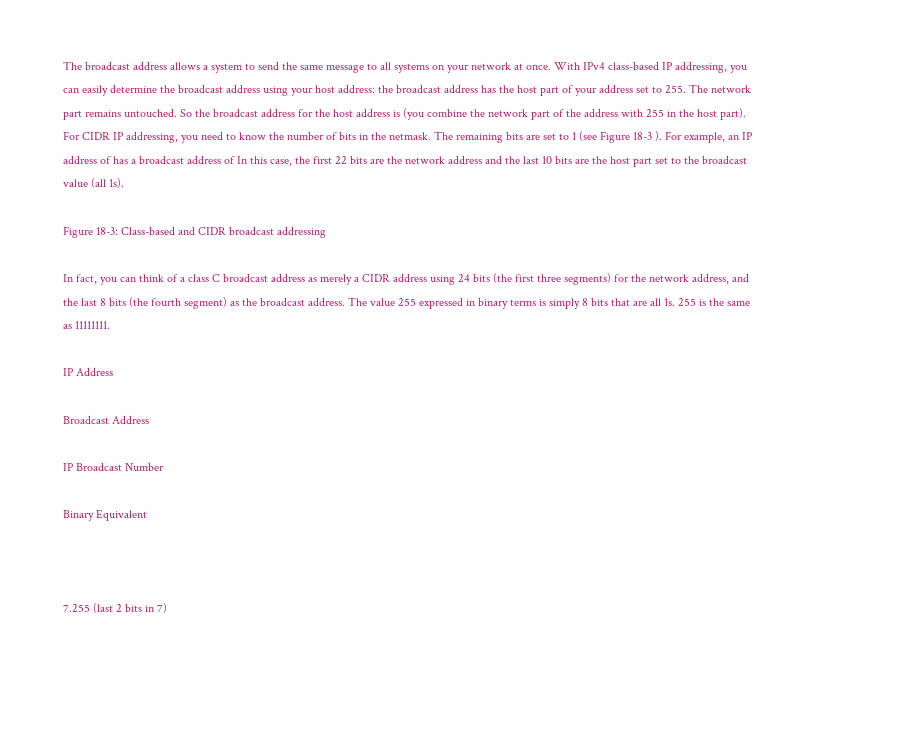The broadcast address allows a system to send the same message to all systems on your network at once. With IPv4 class-based IP addressing, you can easily determine the broadcast address using your host address: the broadcast address has the host part of your address set to 255. The network part remains untouched. So the broadcast address for the host address is (you combine the network part of the address with 255 in the host part). For CIDR IP addressing, you need to know the number of bits in the netmask. The remaining bits are set to 1 (see Figure 18-3 ). For example, an IP address of has a broadcast address of In this case, the first 22 bits are the network address and the last 10 bits are the host part set to the broadcast value (all 1s).

Figure 18-3: Class-based and CIDR broadcast addressing

In fact, you can think of a class C broadcast address as merely a CIDR address using 24 bits (the first three segments) for the network address, and the last 8 bits (the fourth segment) as the broadcast address. The value 255 expressed in binary terms is simply 8 bits that are all 1s. 255 is the same as 11111111.

IP Address

Broadcast Address

IP Broadcast Number

Binary Equivalent



7.255 (last 2 bits in 7)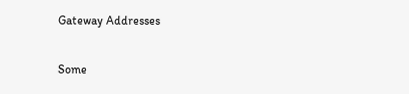Gateway Addresses

Some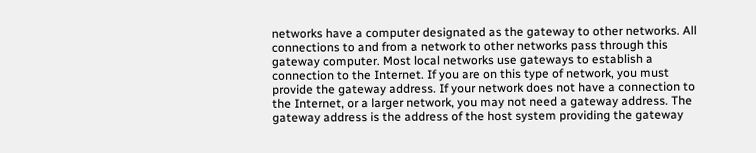networks have a computer designated as the gateway to other networks. All connections to and from a network to other networks pass through this gateway computer. Most local networks use gateways to establish a connection to the Internet. If you are on this type of network, you must provide the gateway address. If your network does not have a connection to the Internet, or a larger network, you may not need a gateway address. The gateway address is the address of the host system providing the gateway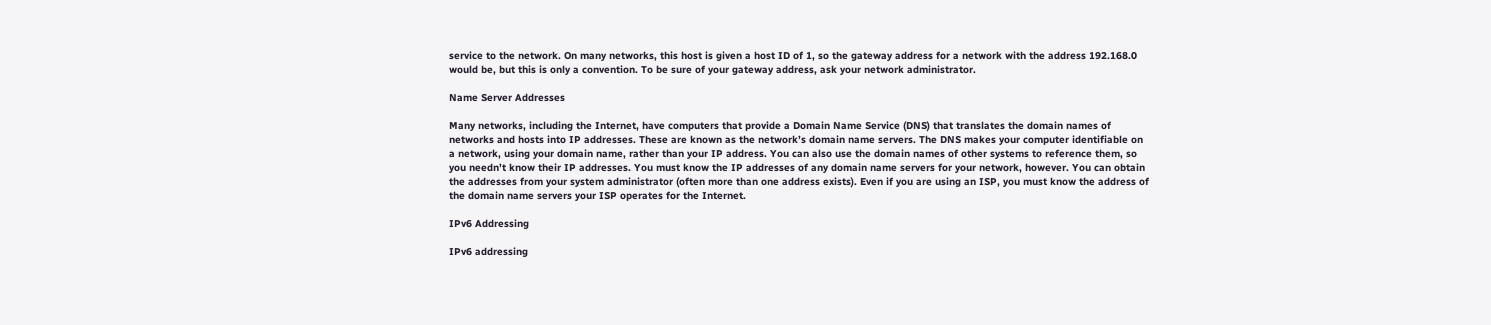service to the network. On many networks, this host is given a host ID of 1, so the gateway address for a network with the address 192.168.0 would be, but this is only a convention. To be sure of your gateway address, ask your network administrator.

Name Server Addresses

Many networks, including the Internet, have computers that provide a Domain Name Service (DNS) that translates the domain names of networks and hosts into IP addresses. These are known as the network’s domain name servers. The DNS makes your computer identifiable on a network, using your domain name, rather than your IP address. You can also use the domain names of other systems to reference them, so you needn’t know their IP addresses. You must know the IP addresses of any domain name servers for your network, however. You can obtain the addresses from your system administrator (often more than one address exists). Even if you are using an ISP, you must know the address of the domain name servers your ISP operates for the Internet.

IPv6 Addressing

IPv6 addressing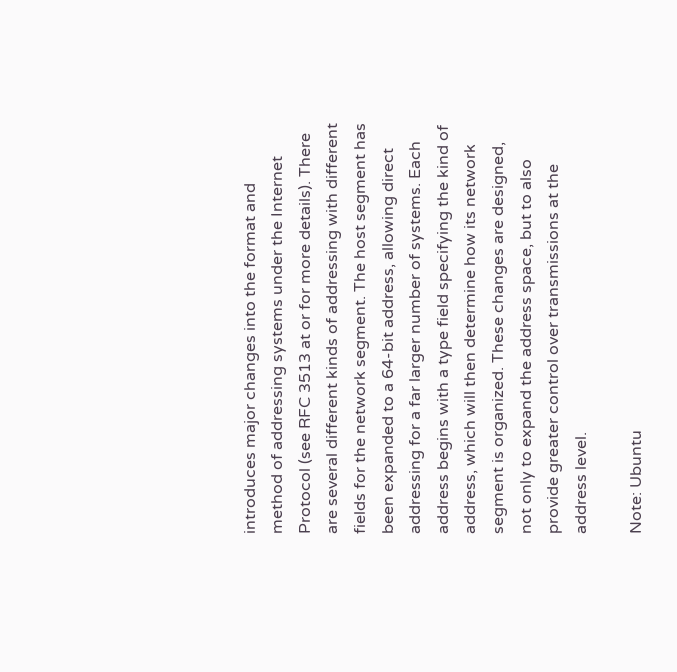introduces major changes into the format and method of addressing systems under the Internet Protocol (see RFC 3513 at or for more details). There are several different kinds of addressing with different fields for the network segment. The host segment has been expanded to a 64-bit address, allowing direct addressing for a far larger number of systems. Each address begins with a type field specifying the kind of address, which will then determine how its network segment is organized. These changes are designed, not only to expand the address space, but to also provide greater control over transmissions at the address level.

Note: Ubuntu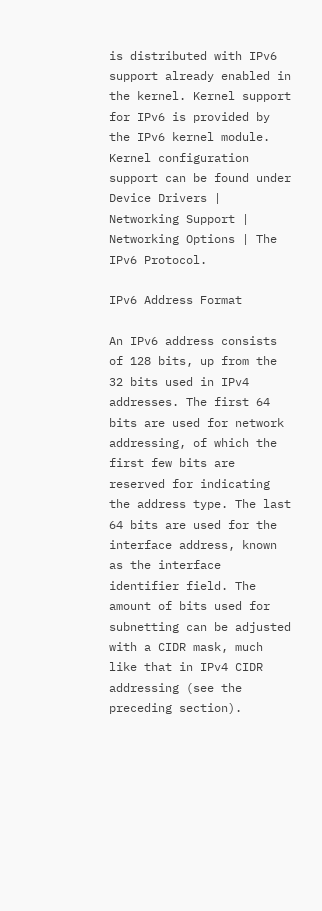is distributed with IPv6 support already enabled in the kernel. Kernel support for IPv6 is provided by the IPv6 kernel module. Kernel configuration support can be found under Device Drivers | Networking Support | Networking Options | The IPv6 Protocol.

IPv6 Address Format

An IPv6 address consists of 128 bits, up from the 32 bits used in IPv4 addresses. The first 64 bits are used for network addressing, of which the first few bits are reserved for indicating the address type. The last 64 bits are used for the interface address, known as the interface identifier field. The amount of bits used for subnetting can be adjusted with a CIDR mask, much like that in IPv4 CIDR addressing (see the preceding section).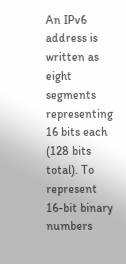An IPv6 address is written as eight segments representing 16 bits each (128 bits total). To represent 16-bit binary numbers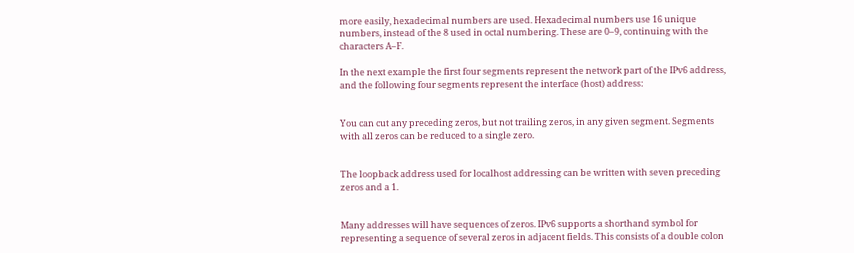more easily, hexadecimal numbers are used. Hexadecimal numbers use 16 unique numbers, instead of the 8 used in octal numbering. These are 0–9, continuing with the characters A–F.

In the next example the first four segments represent the network part of the IPv6 address, and the following four segments represent the interface (host) address:


You can cut any preceding zeros, but not trailing zeros, in any given segment. Segments with all zeros can be reduced to a single zero.


The loopback address used for localhost addressing can be written with seven preceding zeros and a 1.


Many addresses will have sequences of zeros. IPv6 supports a shorthand symbol for representing a sequence of several zeros in adjacent fields. This consists of a double colon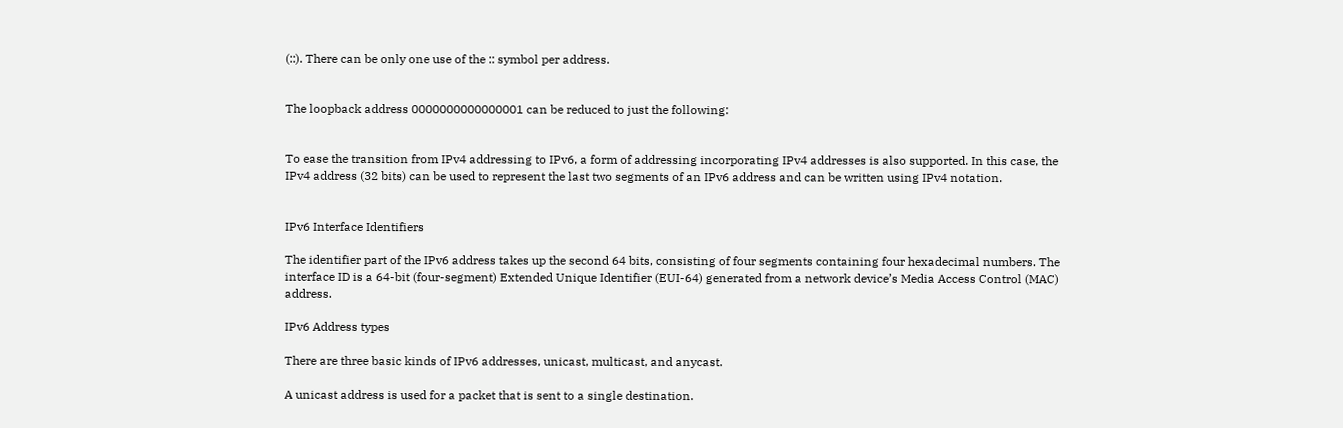(::). There can be only one use of the :: symbol per address.


The loopback address 0000000000000001 can be reduced to just the following:


To ease the transition from IPv4 addressing to IPv6, a form of addressing incorporating IPv4 addresses is also supported. In this case, the IPv4 address (32 bits) can be used to represent the last two segments of an IPv6 address and can be written using IPv4 notation.


IPv6 Interface Identifiers

The identifier part of the IPv6 address takes up the second 64 bits, consisting of four segments containing four hexadecimal numbers. The interface ID is a 64-bit (four-segment) Extended Unique Identifier (EUI-64) generated from a network device’s Media Access Control (MAC) address.

IPv6 Address types

There are three basic kinds of IPv6 addresses, unicast, multicast, and anycast.

A unicast address is used for a packet that is sent to a single destination.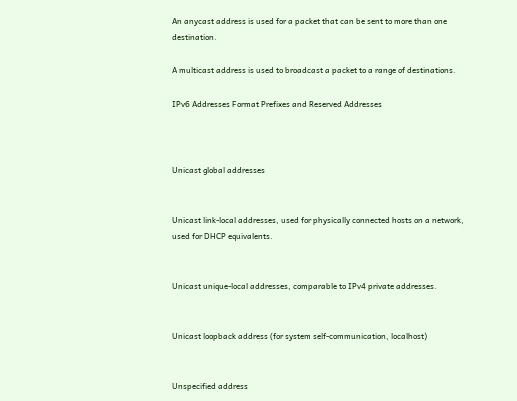An anycast address is used for a packet that can be sent to more than one destination.

A multicast address is used to broadcast a packet to a range of destinations.

IPv6 Addresses Format Prefixes and Reserved Addresses



Unicast global addresses


Unicast link-local addresses, used for physically connected hosts on a network, used for DHCP equivalents.


Unicast unique-local addresses, comparable to IPv4 private addresses.


Unicast loopback address (for system self-communication, localhost)


Unspecified address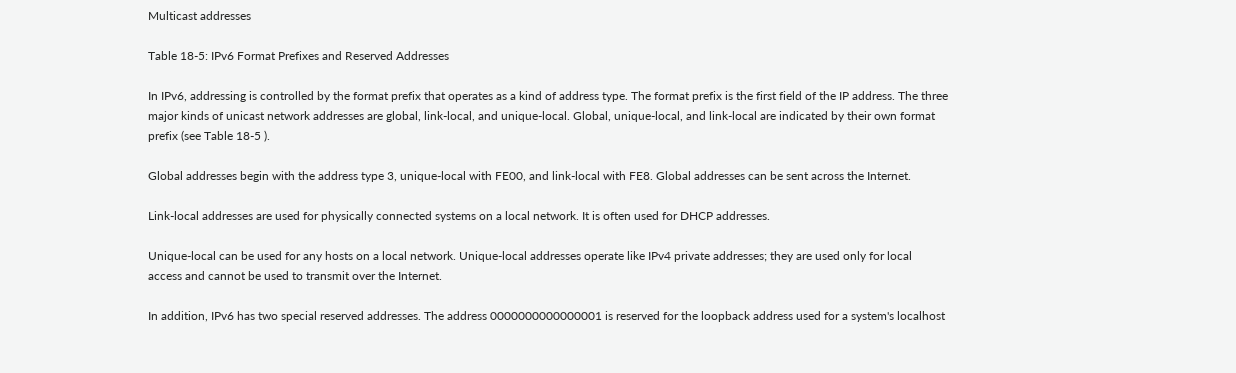Multicast addresses

Table 18-5: IPv6 Format Prefixes and Reserved Addresses

In IPv6, addressing is controlled by the format prefix that operates as a kind of address type. The format prefix is the first field of the IP address. The three major kinds of unicast network addresses are global, link-local, and unique-local. Global, unique-local, and link-local are indicated by their own format prefix (see Table 18-5 ).

Global addresses begin with the address type 3, unique-local with FE00, and link-local with FE8. Global addresses can be sent across the Internet.

Link-local addresses are used for physically connected systems on a local network. It is often used for DHCP addresses.

Unique-local can be used for any hosts on a local network. Unique-local addresses operate like IPv4 private addresses; they are used only for local access and cannot be used to transmit over the Internet.

In addition, IPv6 has two special reserved addresses. The address 0000000000000001 is reserved for the loopback address used for a system's localhost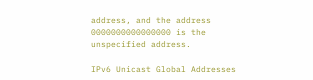address, and the address 0000000000000000 is the unspecified address.

IPv6 Unicast Global Addresses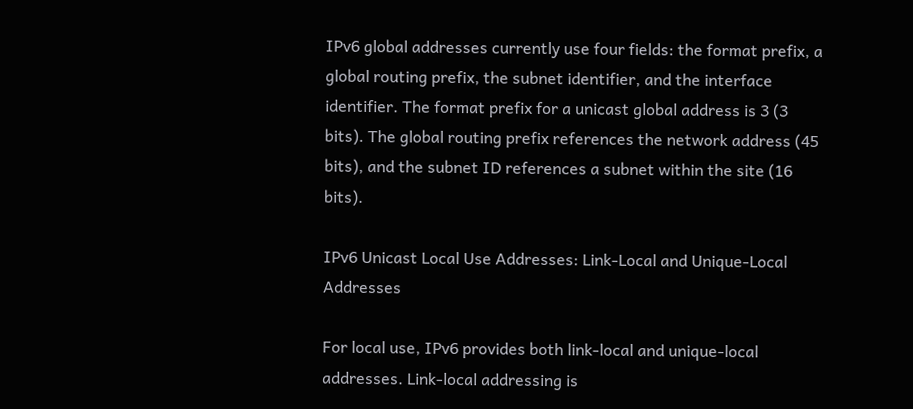IPv6 global addresses currently use four fields: the format prefix, a global routing prefix, the subnet identifier, and the interface identifier. The format prefix for a unicast global address is 3 (3 bits). The global routing prefix references the network address (45 bits), and the subnet ID references a subnet within the site (16 bits).

IPv6 Unicast Local Use Addresses: Link-Local and Unique-Local Addresses

For local use, IPv6 provides both link-local and unique-local addresses. Link-local addressing is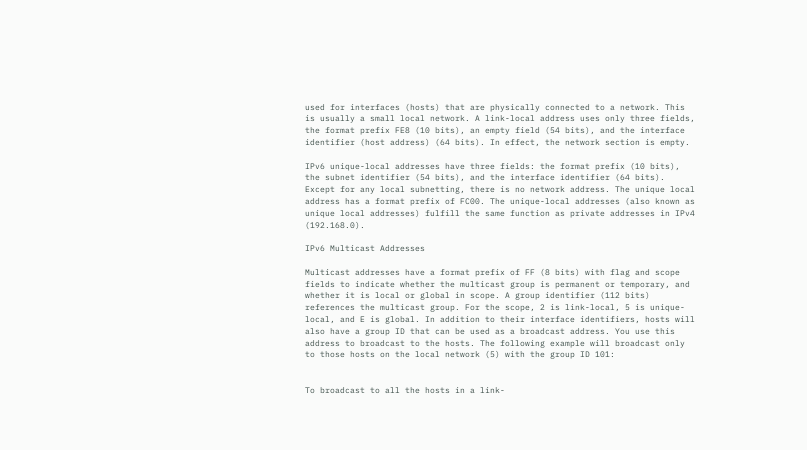used for interfaces (hosts) that are physically connected to a network. This is usually a small local network. A link-local address uses only three fields, the format prefix FE8 (10 bits), an empty field (54 bits), and the interface identifier (host address) (64 bits). In effect, the network section is empty.

IPv6 unique-local addresses have three fields: the format prefix (10 bits), the subnet identifier (54 bits), and the interface identifier (64 bits). Except for any local subnetting, there is no network address. The unique local address has a format prefix of FC00. The unique-local addresses (also known as unique local addresses) fulfill the same function as private addresses in IPv4 (192.168.0).

IPv6 Multicast Addresses

Multicast addresses have a format prefix of FF (8 bits) with flag and scope fields to indicate whether the multicast group is permanent or temporary, and whether it is local or global in scope. A group identifier (112 bits) references the multicast group. For the scope, 2 is link-local, 5 is unique-local, and E is global. In addition to their interface identifiers, hosts will also have a group ID that can be used as a broadcast address. You use this address to broadcast to the hosts. The following example will broadcast only to those hosts on the local network (5) with the group ID 101:


To broadcast to all the hosts in a link-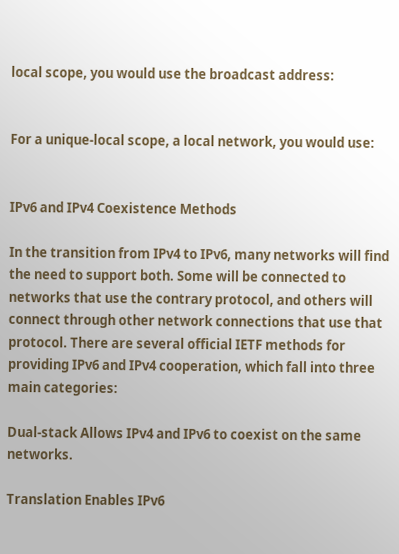local scope, you would use the broadcast address:


For a unique-local scope, a local network, you would use:


IPv6 and IPv4 Coexistence Methods

In the transition from IPv4 to IPv6, many networks will find the need to support both. Some will be connected to networks that use the contrary protocol, and others will connect through other network connections that use that protocol. There are several official IETF methods for providing IPv6 and IPv4 cooperation, which fall into three main categories:

Dual-stack Allows IPv4 and IPv6 to coexist on the same networks.

Translation Enables IPv6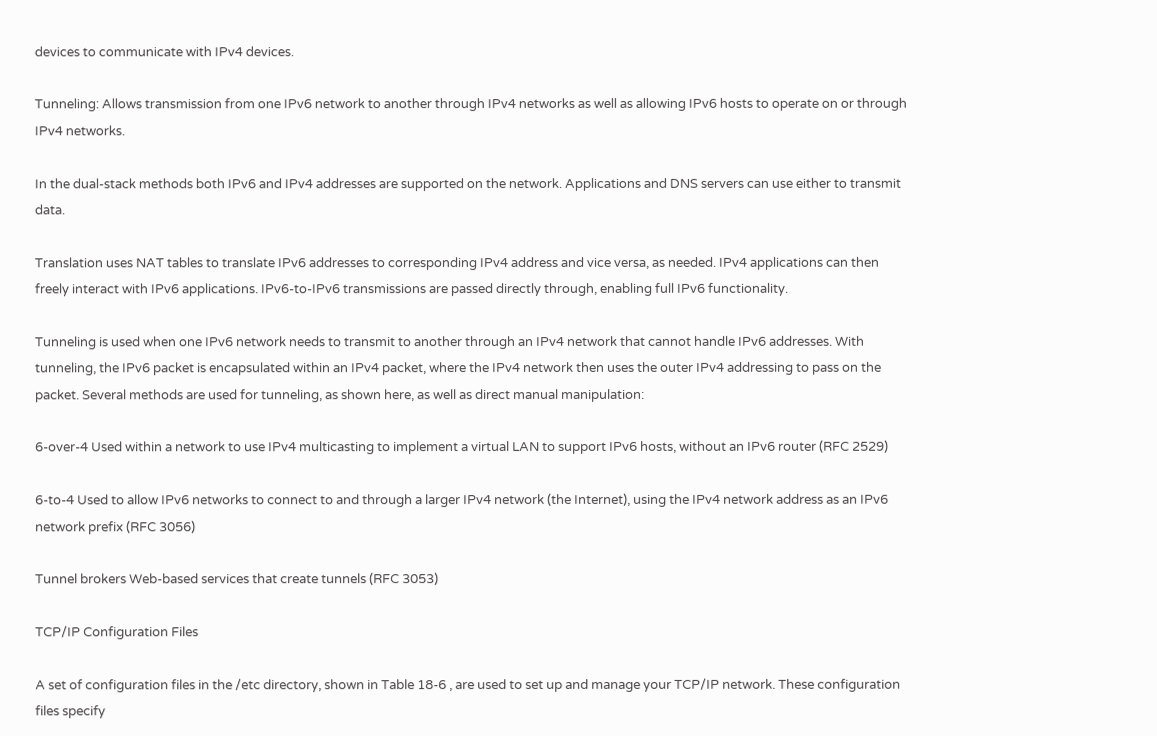devices to communicate with IPv4 devices.

Tunneling: Allows transmission from one IPv6 network to another through IPv4 networks as well as allowing IPv6 hosts to operate on or through IPv4 networks.

In the dual-stack methods both IPv6 and IPv4 addresses are supported on the network. Applications and DNS servers can use either to transmit data.

Translation uses NAT tables to translate IPv6 addresses to corresponding IPv4 address and vice versa, as needed. IPv4 applications can then freely interact with IPv6 applications. IPv6-to-IPv6 transmissions are passed directly through, enabling full IPv6 functionality.

Tunneling is used when one IPv6 network needs to transmit to another through an IPv4 network that cannot handle IPv6 addresses. With tunneling, the IPv6 packet is encapsulated within an IPv4 packet, where the IPv4 network then uses the outer IPv4 addressing to pass on the packet. Several methods are used for tunneling, as shown here, as well as direct manual manipulation:

6-over-4 Used within a network to use IPv4 multicasting to implement a virtual LAN to support IPv6 hosts, without an IPv6 router (RFC 2529)

6-to-4 Used to allow IPv6 networks to connect to and through a larger IPv4 network (the Internet), using the IPv4 network address as an IPv6 network prefix (RFC 3056)

Tunnel brokers Web-based services that create tunnels (RFC 3053)

TCP/IP Configuration Files

A set of configuration files in the /etc directory, shown in Table 18-6 , are used to set up and manage your TCP/IP network. These configuration files specify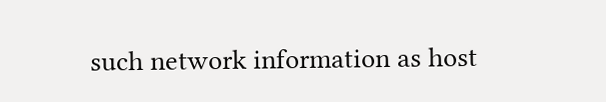such network information as host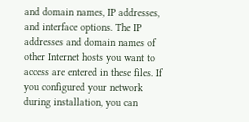and domain names, IP addresses, and interface options. The IP addresses and domain names of other Internet hosts you want to access are entered in these files. If you configured your network during installation, you can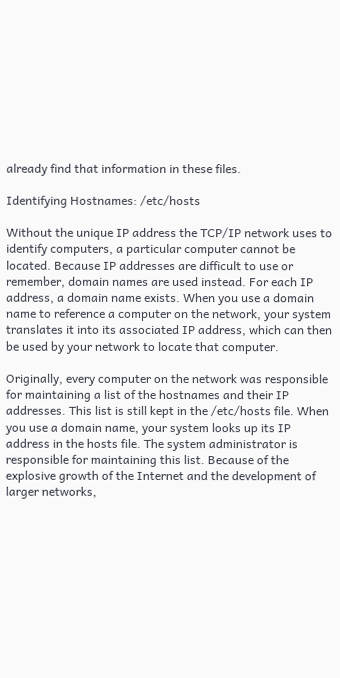already find that information in these files.

Identifying Hostnames: /etc/hosts

Without the unique IP address the TCP/IP network uses to identify computers, a particular computer cannot be located. Because IP addresses are difficult to use or remember, domain names are used instead. For each IP address, a domain name exists. When you use a domain name to reference a computer on the network, your system translates it into its associated IP address, which can then be used by your network to locate that computer.

Originally, every computer on the network was responsible for maintaining a list of the hostnames and their IP addresses. This list is still kept in the /etc/hosts file. When you use a domain name, your system looks up its IP address in the hosts file. The system administrator is responsible for maintaining this list. Because of the explosive growth of the Internet and the development of larger networks,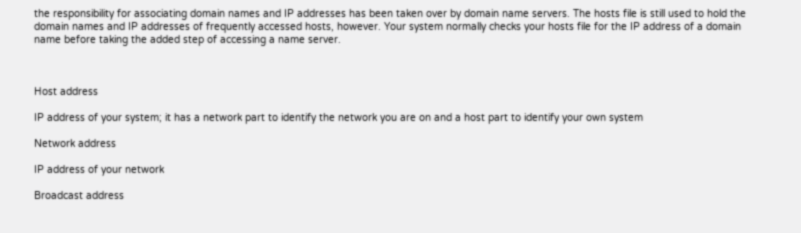the responsibility for associating domain names and IP addresses has been taken over by domain name servers. The hosts file is still used to hold the domain names and IP addresses of frequently accessed hosts, however. Your system normally checks your hosts file for the IP address of a domain name before taking the added step of accessing a name server.



Host address

IP address of your system; it has a network part to identify the network you are on and a host part to identify your own system

Network address

IP address of your network

Broadcast address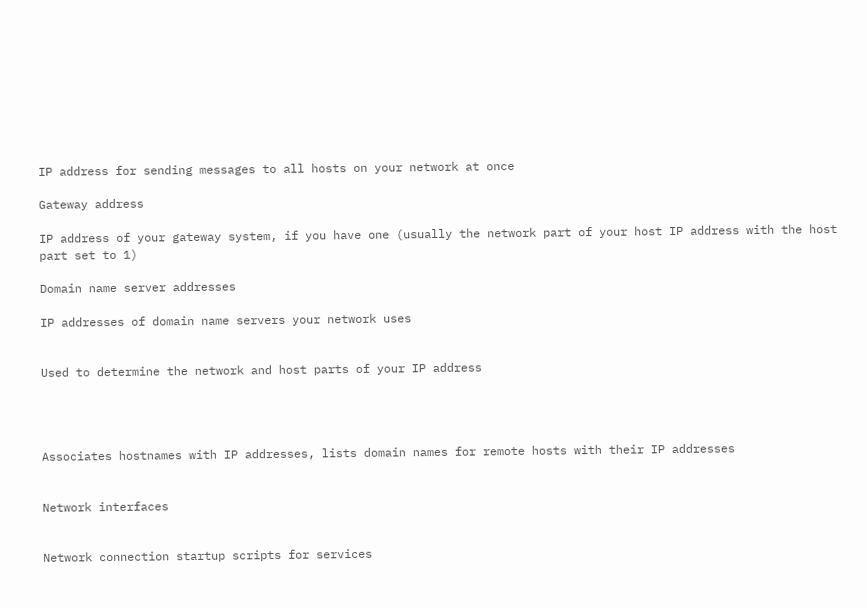IP address for sending messages to all hosts on your network at once

Gateway address

IP address of your gateway system, if you have one (usually the network part of your host IP address with the host part set to 1)

Domain name server addresses

IP addresses of domain name servers your network uses


Used to determine the network and host parts of your IP address




Associates hostnames with IP addresses, lists domain names for remote hosts with their IP addresses


Network interfaces


Network connection startup scripts for services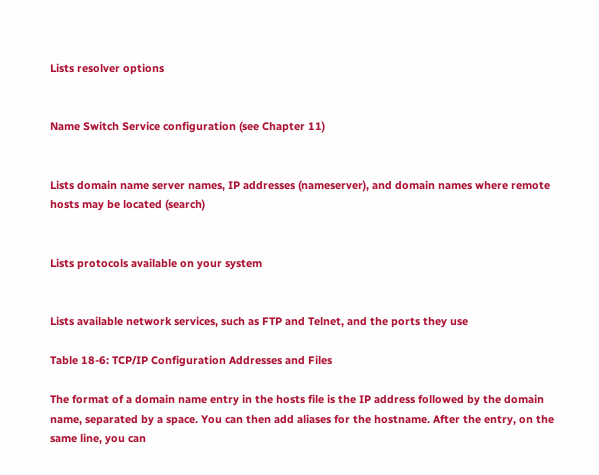Lists resolver options


Name Switch Service configuration (see Chapter 11)


Lists domain name server names, IP addresses (nameserver), and domain names where remote hosts may be located (search)


Lists protocols available on your system


Lists available network services, such as FTP and Telnet, and the ports they use

Table 18-6: TCP/IP Configuration Addresses and Files

The format of a domain name entry in the hosts file is the IP address followed by the domain name, separated by a space. You can then add aliases for the hostname. After the entry, on the same line, you can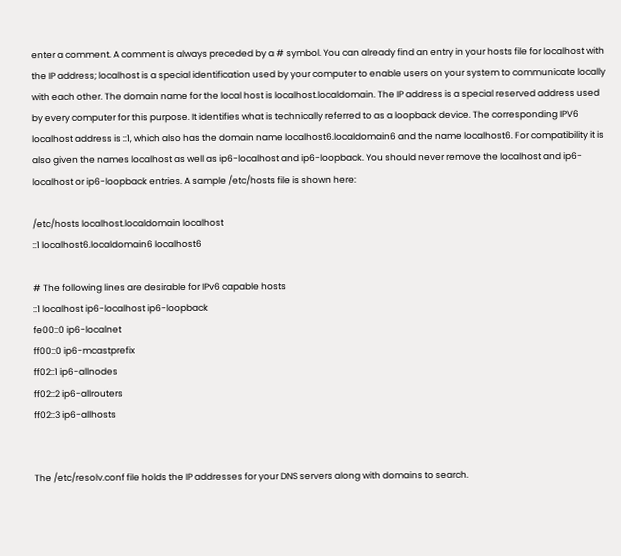enter a comment. A comment is always preceded by a # symbol. You can already find an entry in your hosts file for localhost with the IP address; localhost is a special identification used by your computer to enable users on your system to communicate locally with each other. The domain name for the local host is localhost.localdomain. The IP address is a special reserved address used by every computer for this purpose. It identifies what is technically referred to as a loopback device. The corresponding IPV6 localhost address is ::1, which also has the domain name localhost6.localdomain6 and the name localhost6. For compatibility it is also given the names localhost as well as ip6-localhost and ip6-loopback. You should never remove the localhost and ip6-localhost or ip6-loopback entries. A sample /etc/hosts file is shown here:

/etc/hosts localhost.localdomain localhost
::1 localhost6.localdomain6 localhost6

# The following lines are desirable for IPv6 capable hosts
::1 localhost ip6-localhost ip6-loopback
fe00::0 ip6-localnet
ff00::0 ip6-mcastprefix
ff02::1 ip6-allnodes
ff02::2 ip6-allrouters
ff02::3 ip6-allhosts


The /etc/resolv.conf file holds the IP addresses for your DNS servers along with domains to search.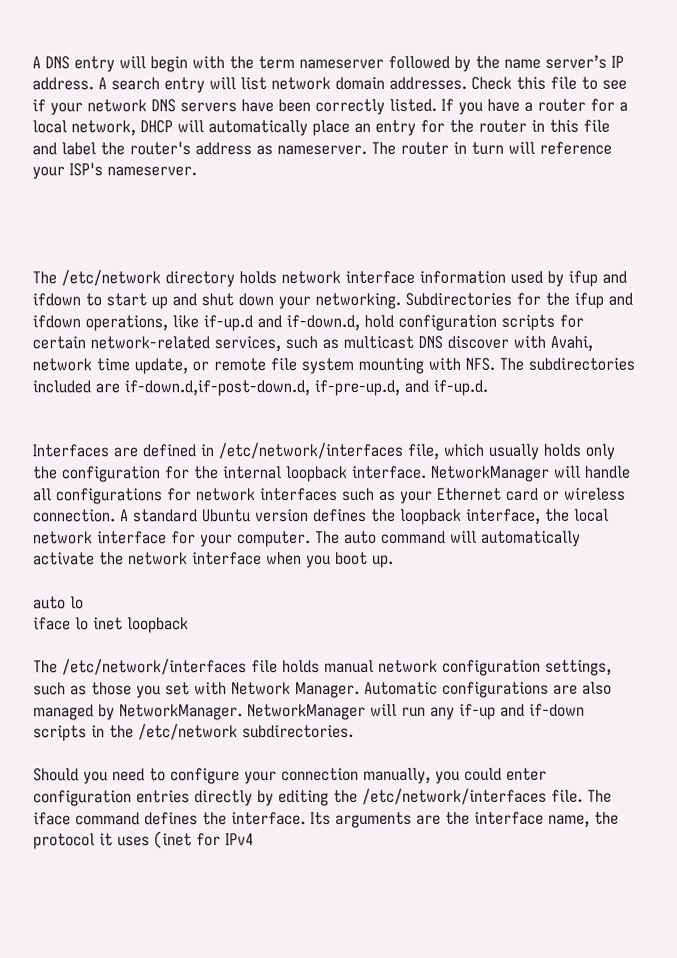A DNS entry will begin with the term nameserver followed by the name server’s IP address. A search entry will list network domain addresses. Check this file to see if your network DNS servers have been correctly listed. If you have a router for a local network, DHCP will automatically place an entry for the router in this file and label the router's address as nameserver. The router in turn will reference your ISP's nameserver.




The /etc/network directory holds network interface information used by ifup and ifdown to start up and shut down your networking. Subdirectories for the ifup and ifdown operations, like if-up.d and if-down.d, hold configuration scripts for certain network-related services, such as multicast DNS discover with Avahi, network time update, or remote file system mounting with NFS. The subdirectories included are if-down.d,if-post-down.d, if-pre-up.d, and if-up.d.


Interfaces are defined in /etc/network/interfaces file, which usually holds only the configuration for the internal loopback interface. NetworkManager will handle all configurations for network interfaces such as your Ethernet card or wireless connection. A standard Ubuntu version defines the loopback interface, the local network interface for your computer. The auto command will automatically activate the network interface when you boot up.

auto lo
iface lo inet loopback

The /etc/network/interfaces file holds manual network configuration settings, such as those you set with Network Manager. Automatic configurations are also managed by NetworkManager. NetworkManager will run any if-up and if-down scripts in the /etc/network subdirectories.

Should you need to configure your connection manually, you could enter configuration entries directly by editing the /etc/network/interfaces file. The iface command defines the interface. Its arguments are the interface name, the protocol it uses (inet for IPv4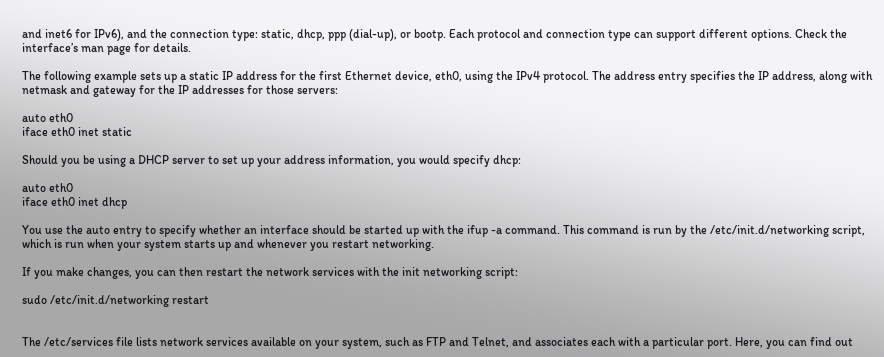and inet6 for IPv6), and the connection type: static, dhcp, ppp (dial-up), or bootp. Each protocol and connection type can support different options. Check the interface’s man page for details.

The following example sets up a static IP address for the first Ethernet device, eth0, using the IPv4 protocol. The address entry specifies the IP address, along with netmask and gateway for the IP addresses for those servers:

auto eth0
iface eth0 inet static

Should you be using a DHCP server to set up your address information, you would specify dhcp:

auto eth0
iface eth0 inet dhcp

You use the auto entry to specify whether an interface should be started up with the ifup -a command. This command is run by the /etc/init.d/networking script, which is run when your system starts up and whenever you restart networking.

If you make changes, you can then restart the network services with the init networking script:

sudo /etc/init.d/networking restart


The /etc/services file lists network services available on your system, such as FTP and Telnet, and associates each with a particular port. Here, you can find out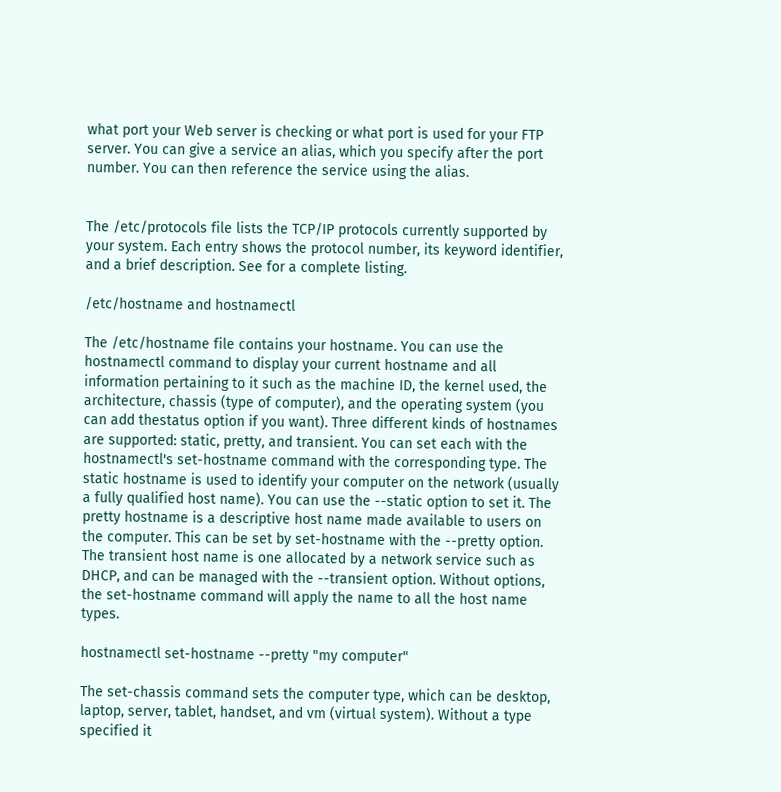what port your Web server is checking or what port is used for your FTP server. You can give a service an alias, which you specify after the port number. You can then reference the service using the alias.


The /etc/protocols file lists the TCP/IP protocols currently supported by your system. Each entry shows the protocol number, its keyword identifier, and a brief description. See for a complete listing.

/etc/hostname and hostnamectl

The /etc/hostname file contains your hostname. You can use the hostnamectl command to display your current hostname and all information pertaining to it such as the machine ID, the kernel used, the architecture, chassis (type of computer), and the operating system (you can add thestatus option if you want). Three different kinds of hostnames are supported: static, pretty, and transient. You can set each with the hostnamectl's set-hostname command with the corresponding type. The static hostname is used to identify your computer on the network (usually a fully qualified host name). You can use the --static option to set it. The pretty hostname is a descriptive host name made available to users on the computer. This can be set by set-hostname with the --pretty option. The transient host name is one allocated by a network service such as DHCP, and can be managed with the --transient option. Without options, the set-hostname command will apply the name to all the host name types.

hostnamectl set-hostname --pretty "my computer"

The set-chassis command sets the computer type, which can be desktop, laptop, server, tablet, handset, and vm (virtual system). Without a type specified it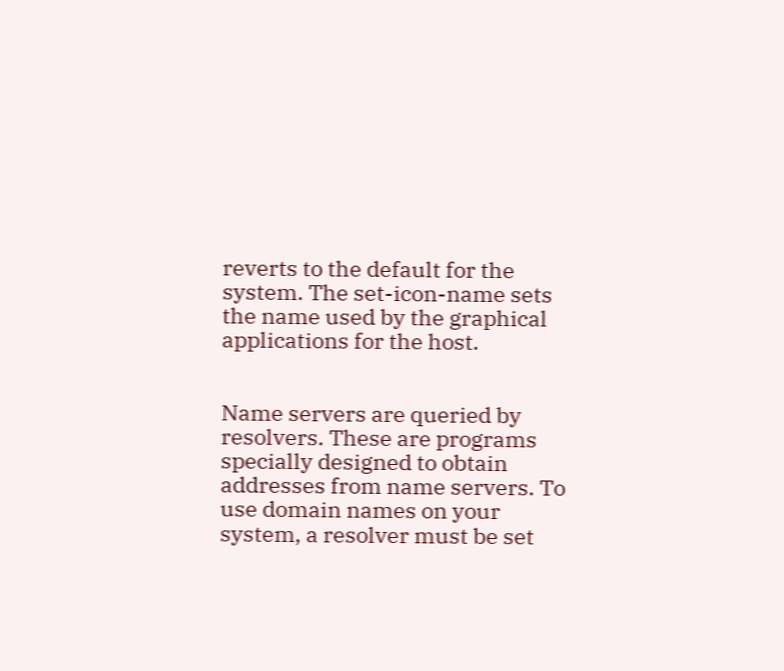reverts to the default for the system. The set-icon-name sets the name used by the graphical applications for the host.


Name servers are queried by resolvers. These are programs specially designed to obtain addresses from name servers. To use domain names on your system, a resolver must be set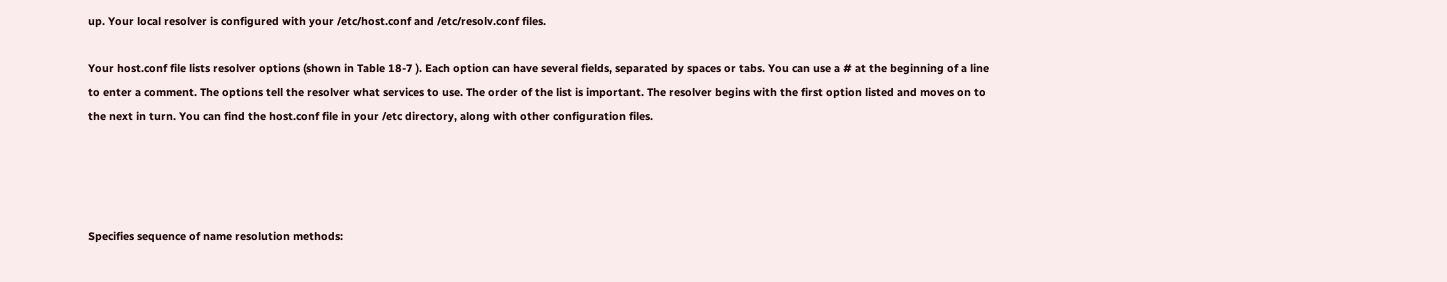up. Your local resolver is configured with your /etc/host.conf and /etc/resolv.conf files.

Your host.conf file lists resolver options (shown in Table 18-7 ). Each option can have several fields, separated by spaces or tabs. You can use a # at the beginning of a line to enter a comment. The options tell the resolver what services to use. The order of the list is important. The resolver begins with the first option listed and moves on to the next in turn. You can find the host.conf file in your /etc directory, along with other configuration files.




Specifies sequence of name resolution methods: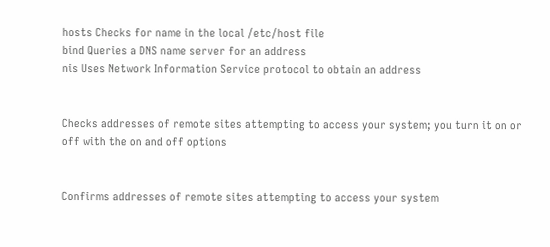hosts Checks for name in the local /etc/host file
bind Queries a DNS name server for an address
nis Uses Network Information Service protocol to obtain an address


Checks addresses of remote sites attempting to access your system; you turn it on or off with the on and off options


Confirms addresses of remote sites attempting to access your system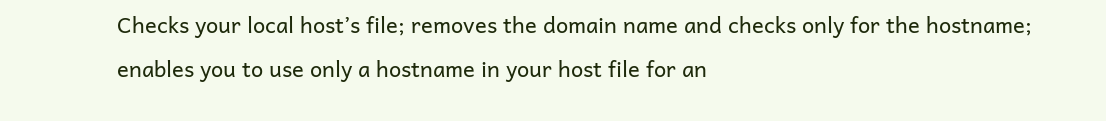Checks your local host’s file; removes the domain name and checks only for the hostname; enables you to use only a hostname in your host file for an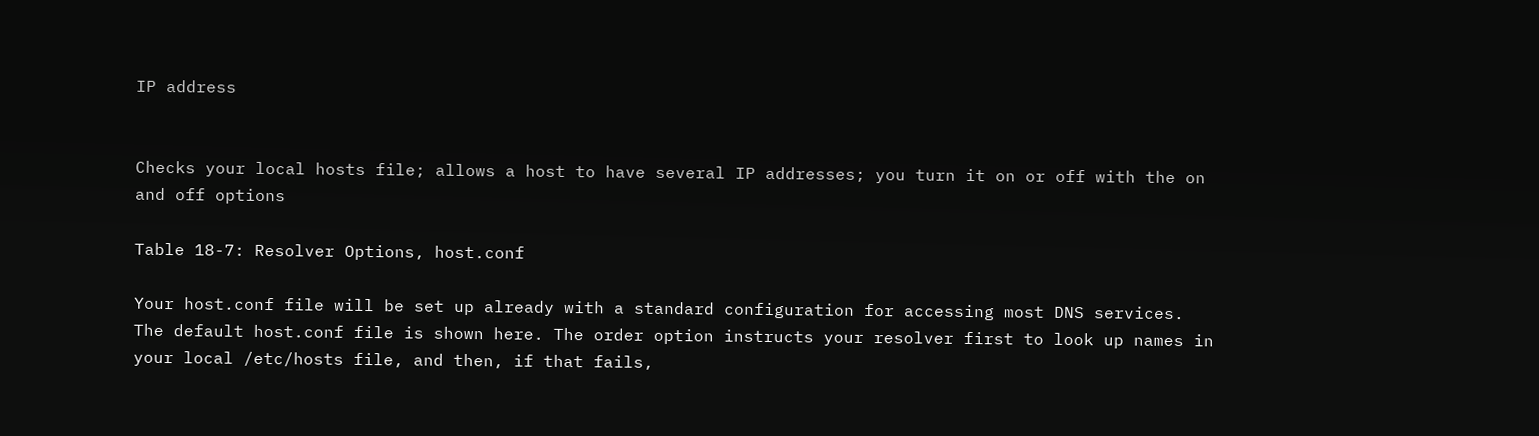IP address


Checks your local hosts file; allows a host to have several IP addresses; you turn it on or off with the on and off options

Table 18-7: Resolver Options, host.conf

Your host.conf file will be set up already with a standard configuration for accessing most DNS services. The default host.conf file is shown here. The order option instructs your resolver first to look up names in your local /etc/hosts file, and then, if that fails,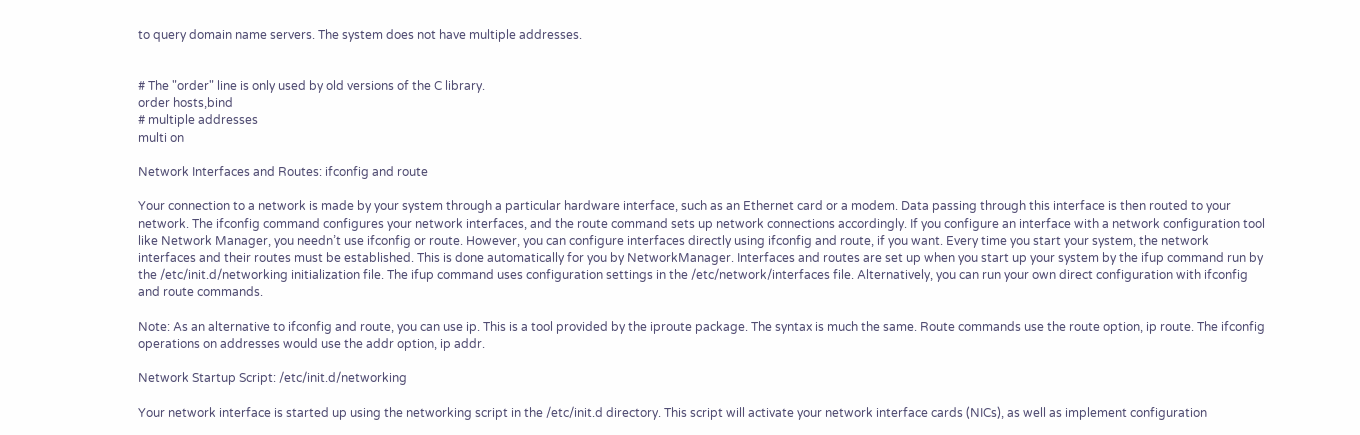to query domain name servers. The system does not have multiple addresses.


# The "order" line is only used by old versions of the C library.
order hosts,bind
# multiple addresses
multi on

Network Interfaces and Routes: ifconfig and route

Your connection to a network is made by your system through a particular hardware interface, such as an Ethernet card or a modem. Data passing through this interface is then routed to your network. The ifconfig command configures your network interfaces, and the route command sets up network connections accordingly. If you configure an interface with a network configuration tool like Network Manager, you needn’t use ifconfig or route. However, you can configure interfaces directly using ifconfig and route, if you want. Every time you start your system, the network interfaces and their routes must be established. This is done automatically for you by NetworkManager. Interfaces and routes are set up when you start up your system by the ifup command run by the /etc/init.d/networking initialization file. The ifup command uses configuration settings in the /etc/network/interfaces file. Alternatively, you can run your own direct configuration with ifconfig and route commands.

Note: As an alternative to ifconfig and route, you can use ip. This is a tool provided by the iproute package. The syntax is much the same. Route commands use the route option, ip route. The ifconfig operations on addresses would use the addr option, ip addr.

Network Startup Script: /etc/init.d/networking

Your network interface is started up using the networking script in the /etc/init.d directory. This script will activate your network interface cards (NICs), as well as implement configuration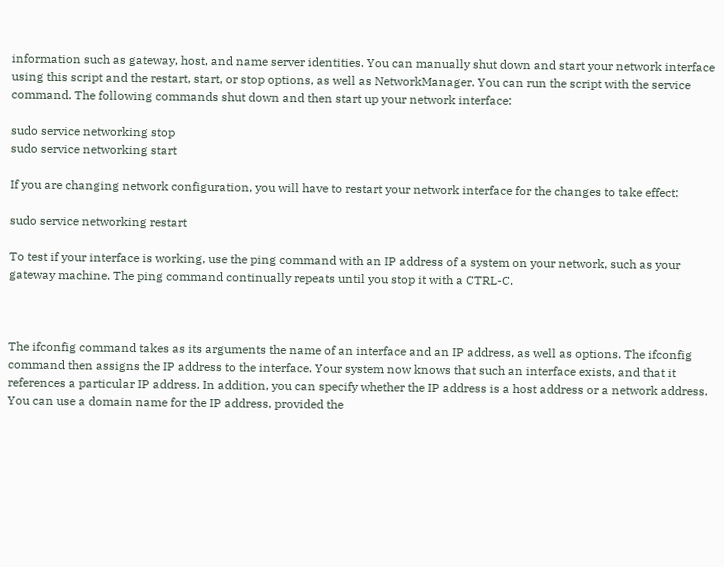information such as gateway, host, and name server identities. You can manually shut down and start your network interface using this script and the restart, start, or stop options, as well as NetworkManager. You can run the script with the service command. The following commands shut down and then start up your network interface:

sudo service networking stop
sudo service networking start

If you are changing network configuration, you will have to restart your network interface for the changes to take effect:

sudo service networking restart

To test if your interface is working, use the ping command with an IP address of a system on your network, such as your gateway machine. The ping command continually repeats until you stop it with a CTRL-C.



The ifconfig command takes as its arguments the name of an interface and an IP address, as well as options. The ifconfig command then assigns the IP address to the interface. Your system now knows that such an interface exists, and that it references a particular IP address. In addition, you can specify whether the IP address is a host address or a network address. You can use a domain name for the IP address, provided the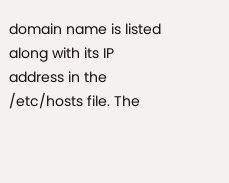domain name is listed along with its IP address in the /etc/hosts file. The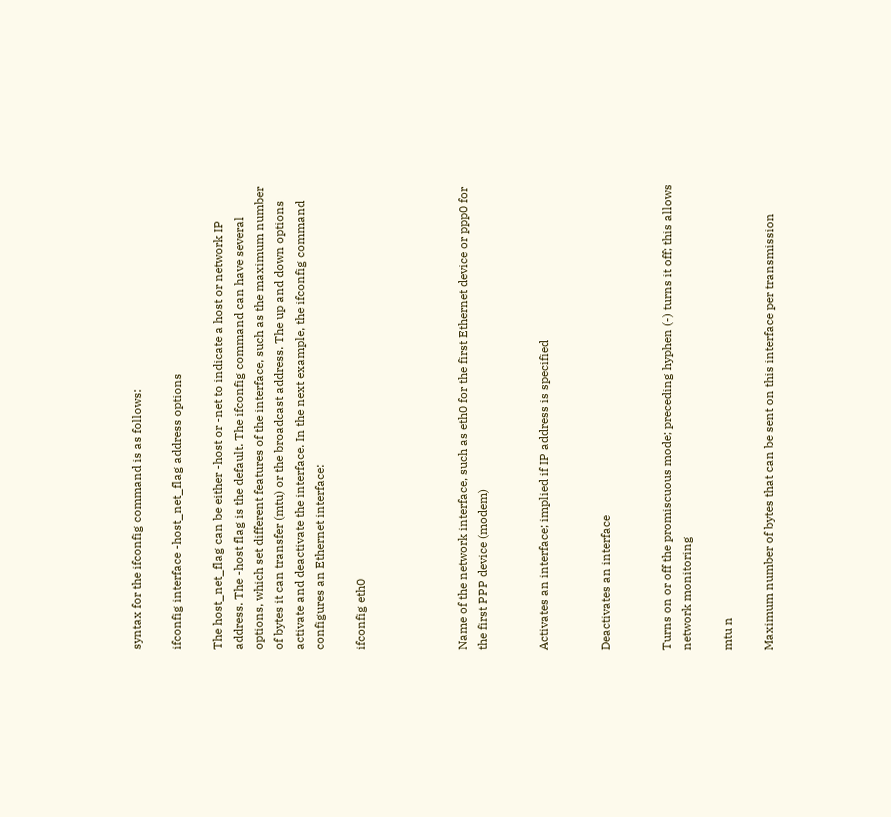syntax for the ifconfig command is as follows:

ifconfig interface -host_net_flag address options

The host_net_flag can be either -host or -net to indicate a host or network IP address. The -host flag is the default. The ifconfig command can have several options, which set different features of the interface, such as the maximum number of bytes it can transfer (mtu) or the broadcast address. The up and down options activate and deactivate the interface. In the next example, the ifconfig command configures an Ethernet interface:

ifconfig eth0




Name of the network interface, such as eth0 for the first Ethernet device or ppp0 for the first PPP device (modem)


Activates an interface; implied if IP address is specified


Deactivates an interface


Turns on or off the promiscuous mode; preceding hyphen (-) turns it off; this allows network monitoring

mtu n

Maximum number of bytes that can be sent on this interface per transmission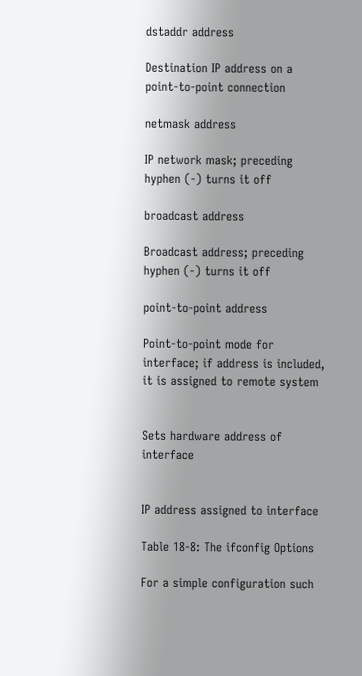dstaddr address

Destination IP address on a point-to-point connection

netmask address

IP network mask; preceding hyphen (-) turns it off

broadcast address

Broadcast address; preceding hyphen (-) turns it off

point-to-point address

Point-to-point mode for interface; if address is included, it is assigned to remote system


Sets hardware address of interface


IP address assigned to interface

Table 18-8: The ifconfig Options

For a simple configuration such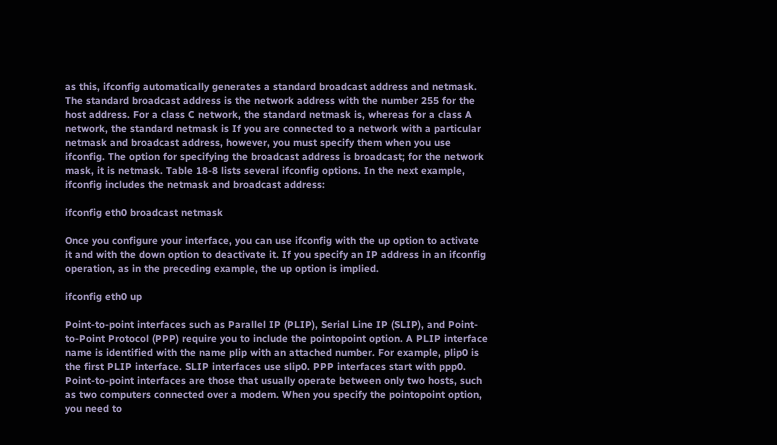as this, ifconfig automatically generates a standard broadcast address and netmask. The standard broadcast address is the network address with the number 255 for the host address. For a class C network, the standard netmask is, whereas for a class A network, the standard netmask is If you are connected to a network with a particular netmask and broadcast address, however, you must specify them when you use ifconfig. The option for specifying the broadcast address is broadcast; for the network mask, it is netmask. Table 18-8 lists several ifconfig options. In the next example, ifconfig includes the netmask and broadcast address:

ifconfig eth0 broadcast netmask

Once you configure your interface, you can use ifconfig with the up option to activate it and with the down option to deactivate it. If you specify an IP address in an ifconfig operation, as in the preceding example, the up option is implied.

ifconfig eth0 up

Point-to-point interfaces such as Parallel IP (PLIP), Serial Line IP (SLIP), and Point-to-Point Protocol (PPP) require you to include the pointopoint option. A PLIP interface name is identified with the name plip with an attached number. For example, plip0 is the first PLIP interface. SLIP interfaces use slip0. PPP interfaces start with ppp0. Point-to-point interfaces are those that usually operate between only two hosts, such as two computers connected over a modem. When you specify the pointopoint option, you need to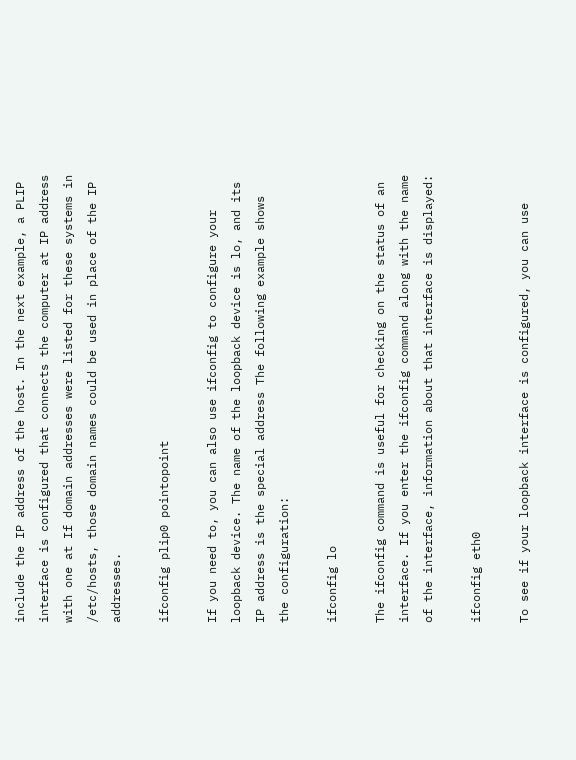include the IP address of the host. In the next example, a PLIP interface is configured that connects the computer at IP address with one at If domain addresses were listed for these systems in /etc/hosts, those domain names could be used in place of the IP addresses.

ifconfig plip0 pointopoint

If you need to, you can also use ifconfig to configure your loopback device. The name of the loopback device is lo, and its IP address is the special address The following example shows the configuration:

ifconfig lo

The ifconfig command is useful for checking on the status of an interface. If you enter the ifconfig command along with the name of the interface, information about that interface is displayed:

ifconfig eth0

To see if your loopback interface is configured, you can use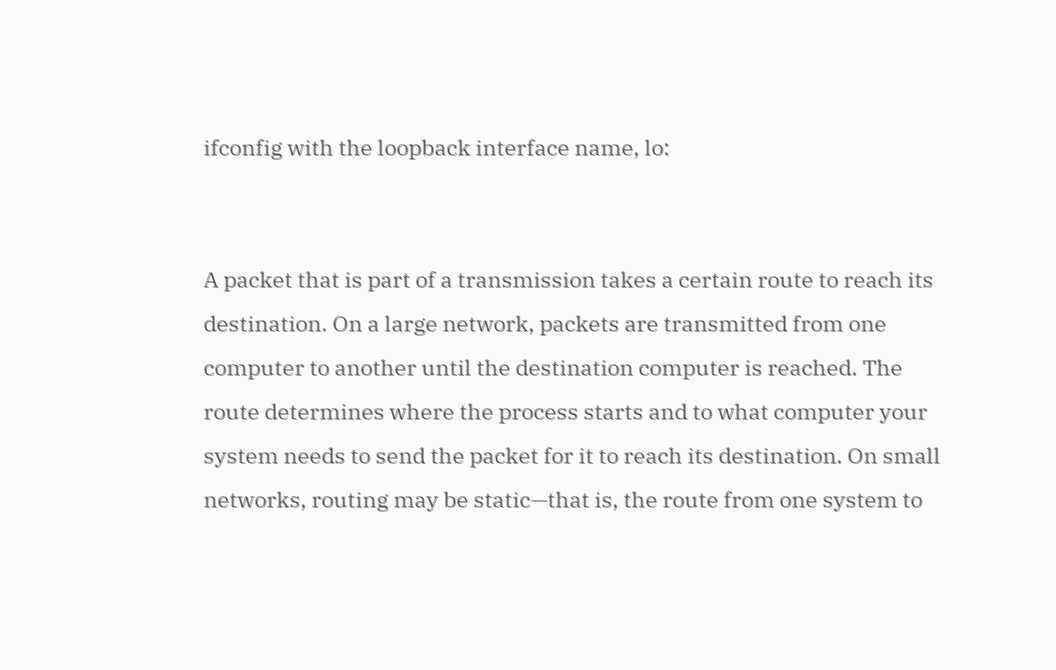ifconfig with the loopback interface name, lo:


A packet that is part of a transmission takes a certain route to reach its destination. On a large network, packets are transmitted from one computer to another until the destination computer is reached. The route determines where the process starts and to what computer your system needs to send the packet for it to reach its destination. On small networks, routing may be static—that is, the route from one system to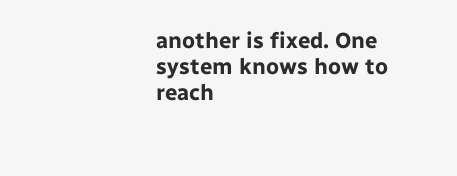another is fixed. One system knows how to reach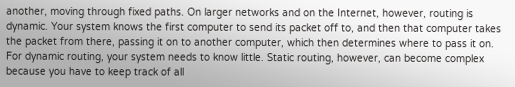another, moving through fixed paths. On larger networks and on the Internet, however, routing is dynamic. Your system knows the first computer to send its packet off to, and then that computer takes the packet from there, passing it on to another computer, which then determines where to pass it on. For dynamic routing, your system needs to know little. Static routing, however, can become complex because you have to keep track of all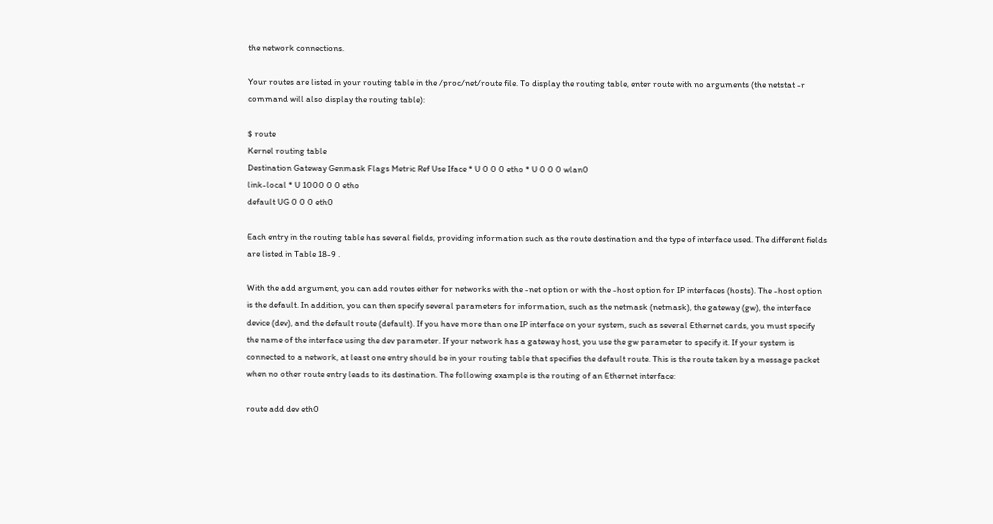the network connections.

Your routes are listed in your routing table in the /proc/net/route file. To display the routing table, enter route with no arguments (the netstat -r command will also display the routing table):

$ route
Kernel routing table
Destination Gateway Genmask Flags Metric Ref Use Iface * U 0 0 0 etho * U 0 0 0 wlan0
link-local * U 1000 0 0 etho
default UG 0 0 0 eth0

Each entry in the routing table has several fields, providing information such as the route destination and the type of interface used. The different fields are listed in Table 18-9 .

With the add argument, you can add routes either for networks with the -net option or with the -host option for IP interfaces (hosts). The -host option is the default. In addition, you can then specify several parameters for information, such as the netmask (netmask), the gateway (gw), the interface device (dev), and the default route (default). If you have more than one IP interface on your system, such as several Ethernet cards, you must specify the name of the interface using the dev parameter. If your network has a gateway host, you use the gw parameter to specify it. If your system is connected to a network, at least one entry should be in your routing table that specifies the default route. This is the route taken by a message packet when no other route entry leads to its destination. The following example is the routing of an Ethernet interface:

route add dev eth0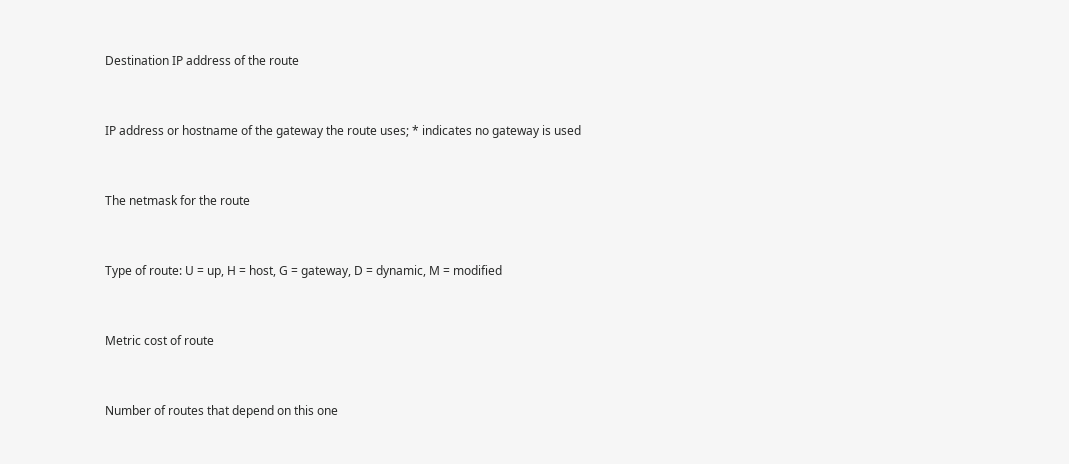Destination IP address of the route


IP address or hostname of the gateway the route uses; * indicates no gateway is used


The netmask for the route


Type of route: U = up, H = host, G = gateway, D = dynamic, M = modified


Metric cost of route


Number of routes that depend on this one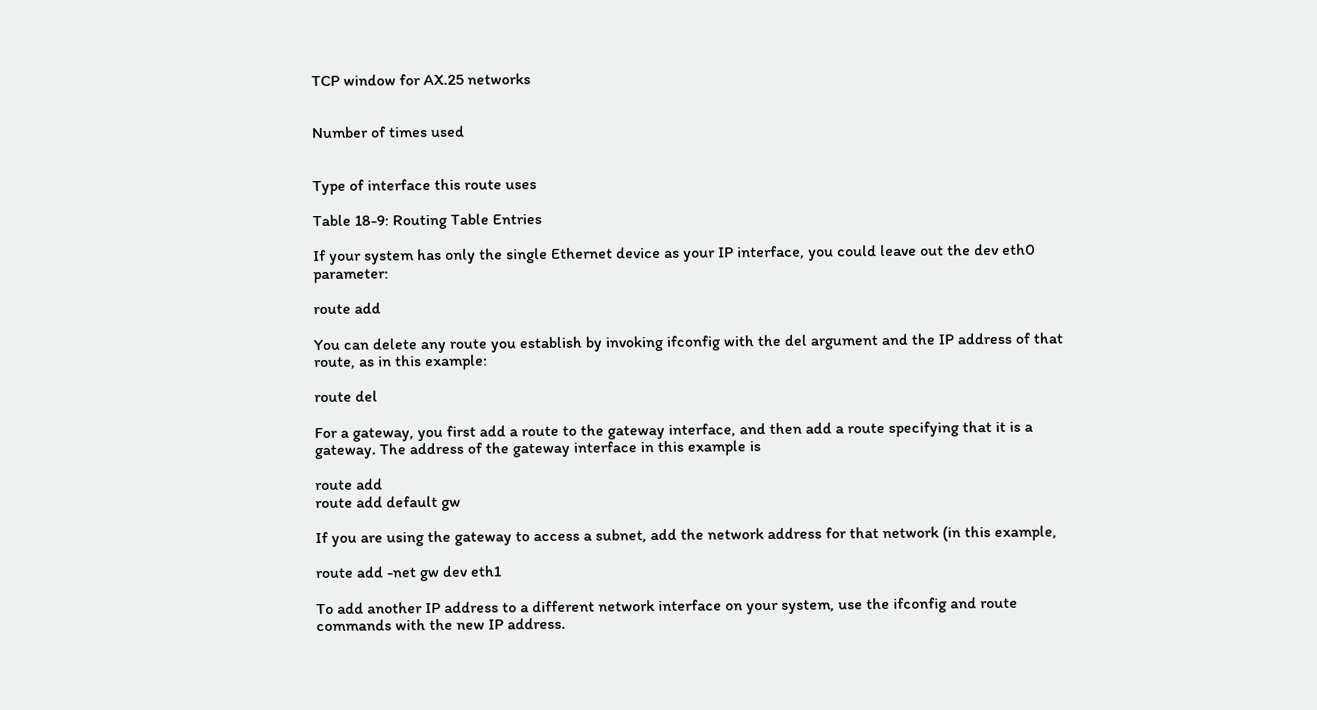TCP window for AX.25 networks


Number of times used


Type of interface this route uses

Table 18-9: Routing Table Entries

If your system has only the single Ethernet device as your IP interface, you could leave out the dev eth0 parameter:

route add

You can delete any route you establish by invoking ifconfig with the del argument and the IP address of that route, as in this example:

route del

For a gateway, you first add a route to the gateway interface, and then add a route specifying that it is a gateway. The address of the gateway interface in this example is

route add
route add default gw

If you are using the gateway to access a subnet, add the network address for that network (in this example,

route add -net gw dev eth1

To add another IP address to a different network interface on your system, use the ifconfig and route commands with the new IP address.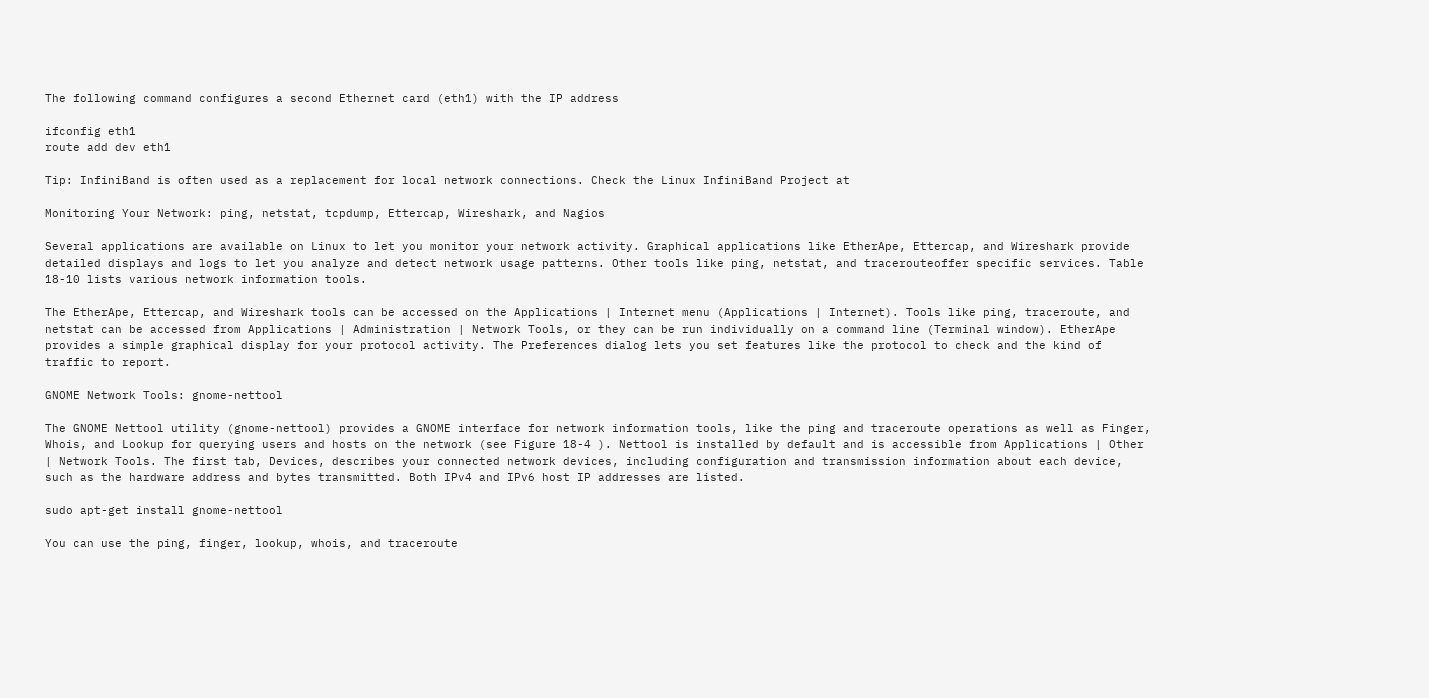The following command configures a second Ethernet card (eth1) with the IP address

ifconfig eth1
route add dev eth1

Tip: InfiniBand is often used as a replacement for local network connections. Check the Linux InfiniBand Project at

Monitoring Your Network: ping, netstat, tcpdump, Ettercap, Wireshark, and Nagios

Several applications are available on Linux to let you monitor your network activity. Graphical applications like EtherApe, Ettercap, and Wireshark provide detailed displays and logs to let you analyze and detect network usage patterns. Other tools like ping, netstat, and tracerouteoffer specific services. Table 18-10 lists various network information tools.

The EtherApe, Ettercap, and Wireshark tools can be accessed on the Applications | Internet menu (Applications | Internet). Tools like ping, traceroute, and netstat can be accessed from Applications | Administration | Network Tools, or they can be run individually on a command line (Terminal window). EtherApe provides a simple graphical display for your protocol activity. The Preferences dialog lets you set features like the protocol to check and the kind of traffic to report.

GNOME Network Tools: gnome-nettool

The GNOME Nettool utility (gnome-nettool) provides a GNOME interface for network information tools, like the ping and traceroute operations as well as Finger, Whois, and Lookup for querying users and hosts on the network (see Figure 18-4 ). Nettool is installed by default and is accessible from Applications | Other | Network Tools. The first tab, Devices, describes your connected network devices, including configuration and transmission information about each device, such as the hardware address and bytes transmitted. Both IPv4 and IPv6 host IP addresses are listed.

sudo apt-get install gnome-nettool

You can use the ping, finger, lookup, whois, and traceroute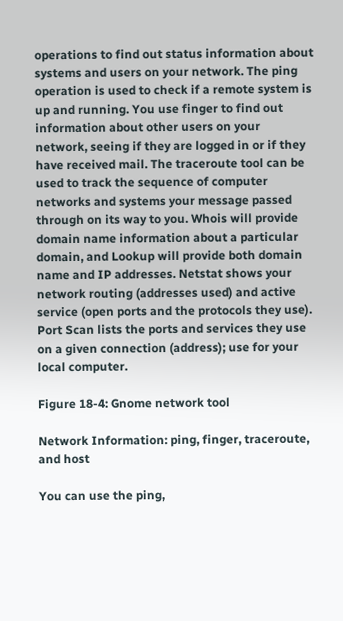operations to find out status information about systems and users on your network. The ping operation is used to check if a remote system is up and running. You use finger to find out information about other users on your network, seeing if they are logged in or if they have received mail. The traceroute tool can be used to track the sequence of computer networks and systems your message passed through on its way to you. Whois will provide domain name information about a particular domain, and Lookup will provide both domain name and IP addresses. Netstat shows your network routing (addresses used) and active service (open ports and the protocols they use). Port Scan lists the ports and services they use on a given connection (address); use for your local computer.

Figure 18-4: Gnome network tool

Network Information: ping, finger, traceroute, and host

You can use the ping,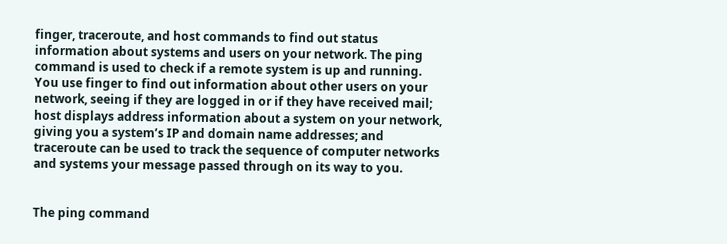finger, traceroute, and host commands to find out status information about systems and users on your network. The ping command is used to check if a remote system is up and running. You use finger to find out information about other users on your network, seeing if they are logged in or if they have received mail; host displays address information about a system on your network, giving you a system’s IP and domain name addresses; and traceroute can be used to track the sequence of computer networks and systems your message passed through on its way to you.


The ping command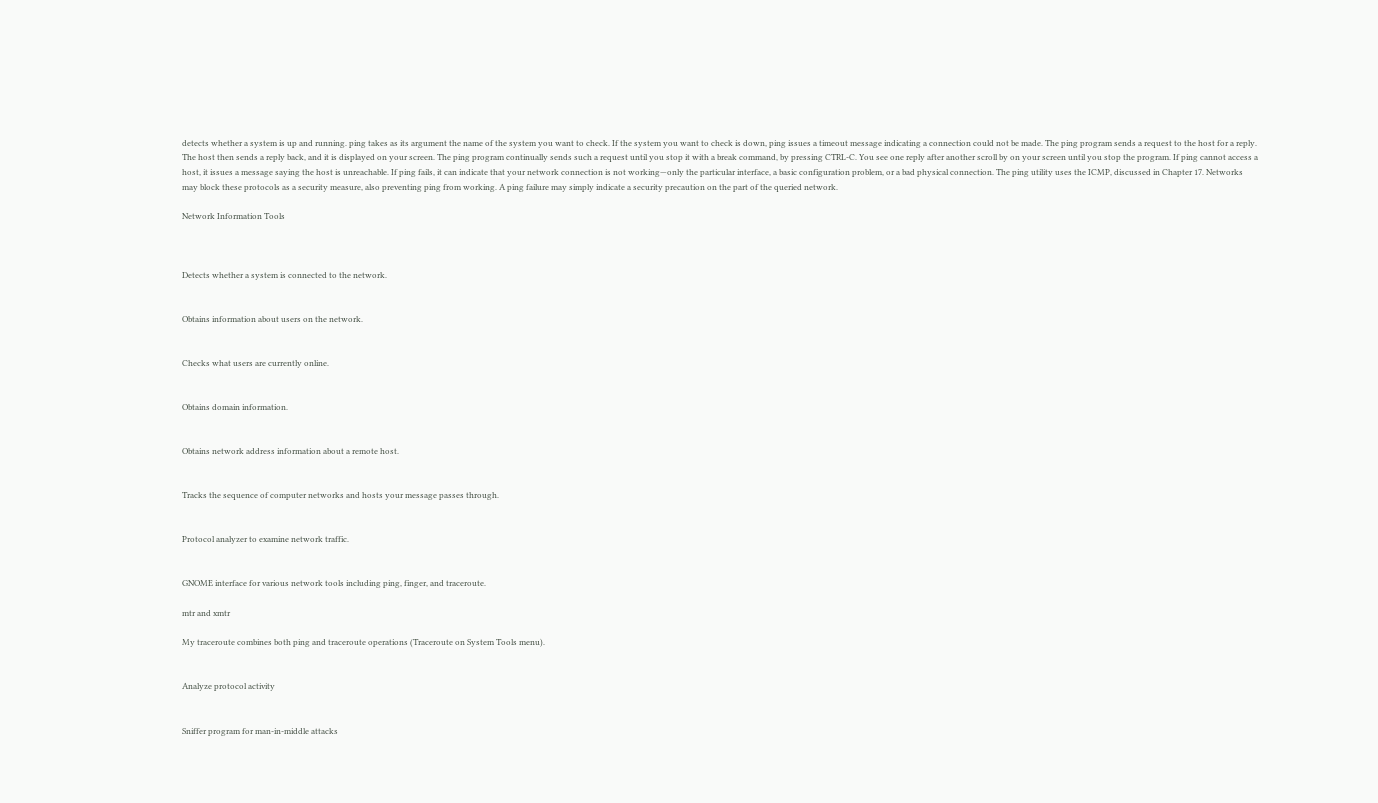detects whether a system is up and running. ping takes as its argument the name of the system you want to check. If the system you want to check is down, ping issues a timeout message indicating a connection could not be made. The ping program sends a request to the host for a reply. The host then sends a reply back, and it is displayed on your screen. The ping program continually sends such a request until you stop it with a break command, by pressing CTRL-C. You see one reply after another scroll by on your screen until you stop the program. If ping cannot access a host, it issues a message saying the host is unreachable. If ping fails, it can indicate that your network connection is not working—only the particular interface, a basic configuration problem, or a bad physical connection. The ping utility uses the ICMP, discussed in Chapter 17. Networks may block these protocols as a security measure, also preventing ping from working. A ping failure may simply indicate a security precaution on the part of the queried network.

Network Information Tools



Detects whether a system is connected to the network.


Obtains information about users on the network.


Checks what users are currently online.


Obtains domain information.


Obtains network address information about a remote host.


Tracks the sequence of computer networks and hosts your message passes through.


Protocol analyzer to examine network traffic.


GNOME interface for various network tools including ping, finger, and traceroute.

mtr and xmtr

My traceroute combines both ping and traceroute operations (Traceroute on System Tools menu).


Analyze protocol activity


Sniffer program for man-in-middle attacks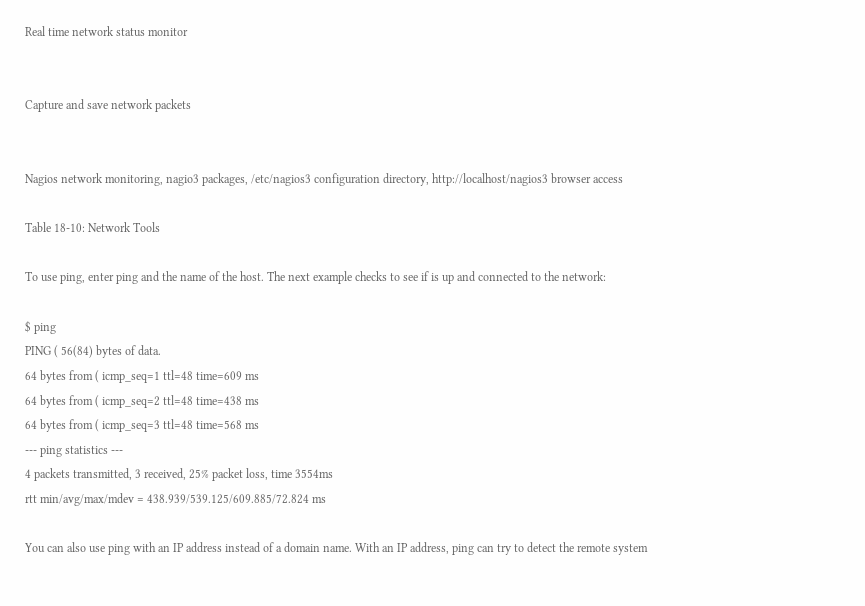Real time network status monitor


Capture and save network packets


Nagios network monitoring, nagio3 packages, /etc/nagios3 configuration directory, http://localhost/nagios3 browser access

Table 18-10: Network Tools

To use ping, enter ping and the name of the host. The next example checks to see if is up and connected to the network:

$ ping
PING ( 56(84) bytes of data.
64 bytes from ( icmp_seq=1 ttl=48 time=609 ms
64 bytes from ( icmp_seq=2 ttl=48 time=438 ms
64 bytes from ( icmp_seq=3 ttl=48 time=568 ms
--- ping statistics ---
4 packets transmitted, 3 received, 25% packet loss, time 3554ms
rtt min/avg/max/mdev = 438.939/539.125/609.885/72.824 ms

You can also use ping with an IP address instead of a domain name. With an IP address, ping can try to detect the remote system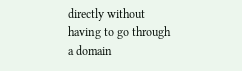directly without having to go through a domain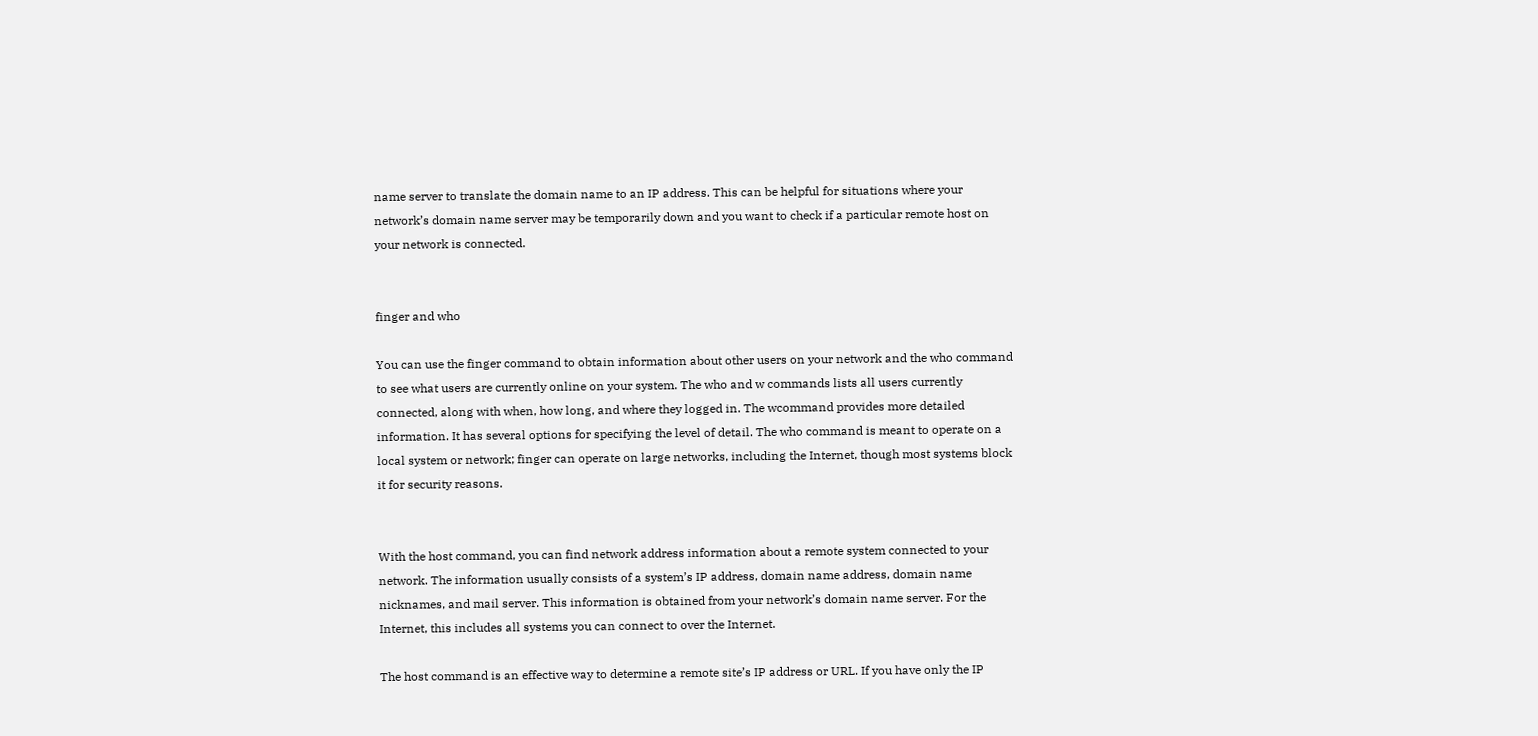name server to translate the domain name to an IP address. This can be helpful for situations where your network’s domain name server may be temporarily down and you want to check if a particular remote host on your network is connected.


finger and who

You can use the finger command to obtain information about other users on your network and the who command to see what users are currently online on your system. The who and w commands lists all users currently connected, along with when, how long, and where they logged in. The wcommand provides more detailed information. It has several options for specifying the level of detail. The who command is meant to operate on a local system or network; finger can operate on large networks, including the Internet, though most systems block it for security reasons.


With the host command, you can find network address information about a remote system connected to your network. The information usually consists of a system’s IP address, domain name address, domain name nicknames, and mail server. This information is obtained from your network’s domain name server. For the Internet, this includes all systems you can connect to over the Internet.

The host command is an effective way to determine a remote site’s IP address or URL. If you have only the IP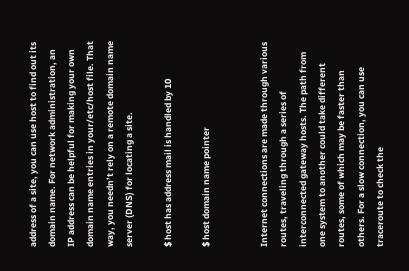address of a site, you can use host to find out its domain name. For network administration, an IP address can be helpful for making your own domain name entries in your/etc/host file. That way, you needn’t rely on a remote domain name server (DNS) for locating a site.

$ host has address mail is handled by 10

$ host domain name pointer


Internet connections are made through various routes, traveling through a series of interconnected gateway hosts. The path from one system to another could take different routes, some of which may be faster than others. For a slow connection, you can use traceroute to check the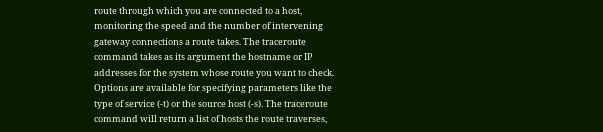route through which you are connected to a host, monitoring the speed and the number of intervening gateway connections a route takes. The traceroute command takes as its argument the hostname or IP addresses for the system whose route you want to check. Options are available for specifying parameters like the type of service (-t) or the source host (-s). The traceroute command will return a list of hosts the route traverses,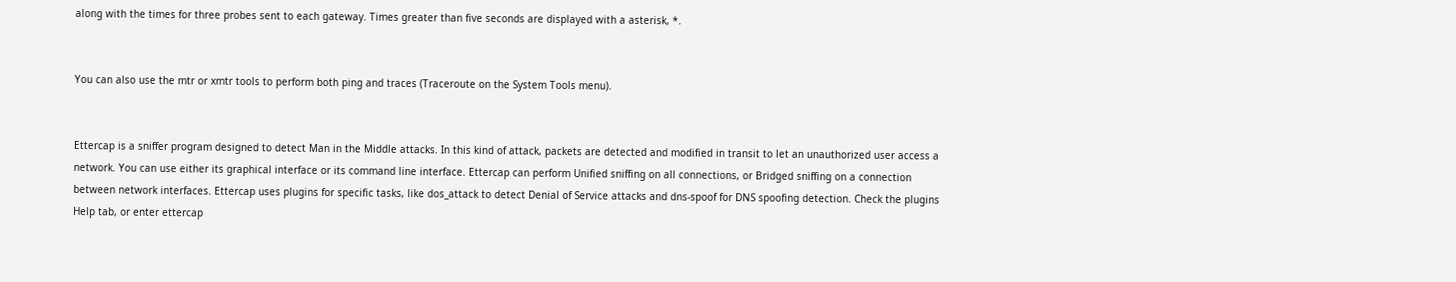along with the times for three probes sent to each gateway. Times greater than five seconds are displayed with a asterisk, *.


You can also use the mtr or xmtr tools to perform both ping and traces (Traceroute on the System Tools menu).


Ettercap is a sniffer program designed to detect Man in the Middle attacks. In this kind of attack, packets are detected and modified in transit to let an unauthorized user access a network. You can use either its graphical interface or its command line interface. Ettercap can perform Unified sniffing on all connections, or Bridged sniffing on a connection between network interfaces. Ettercap uses plugins for specific tasks, like dos_attack to detect Denial of Service attacks and dns-spoof for DNS spoofing detection. Check the plugins Help tab, or enter ettercap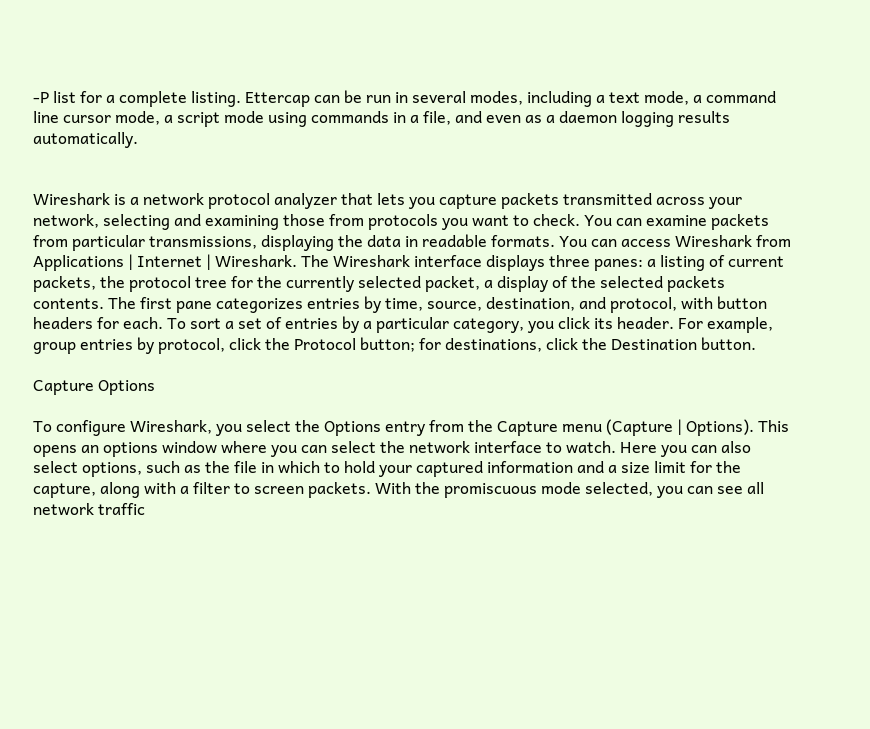-P list for a complete listing. Ettercap can be run in several modes, including a text mode, a command line cursor mode, a script mode using commands in a file, and even as a daemon logging results automatically.


Wireshark is a network protocol analyzer that lets you capture packets transmitted across your network, selecting and examining those from protocols you want to check. You can examine packets from particular transmissions, displaying the data in readable formats. You can access Wireshark from Applications | Internet | Wireshark. The Wireshark interface displays three panes: a listing of current packets, the protocol tree for the currently selected packet, a display of the selected packets contents. The first pane categorizes entries by time, source, destination, and protocol, with button headers for each. To sort a set of entries by a particular category, you click its header. For example, group entries by protocol, click the Protocol button; for destinations, click the Destination button.

Capture Options

To configure Wireshark, you select the Options entry from the Capture menu (Capture | Options). This opens an options window where you can select the network interface to watch. Here you can also select options, such as the file in which to hold your captured information and a size limit for the capture, along with a filter to screen packets. With the promiscuous mode selected, you can see all network traffic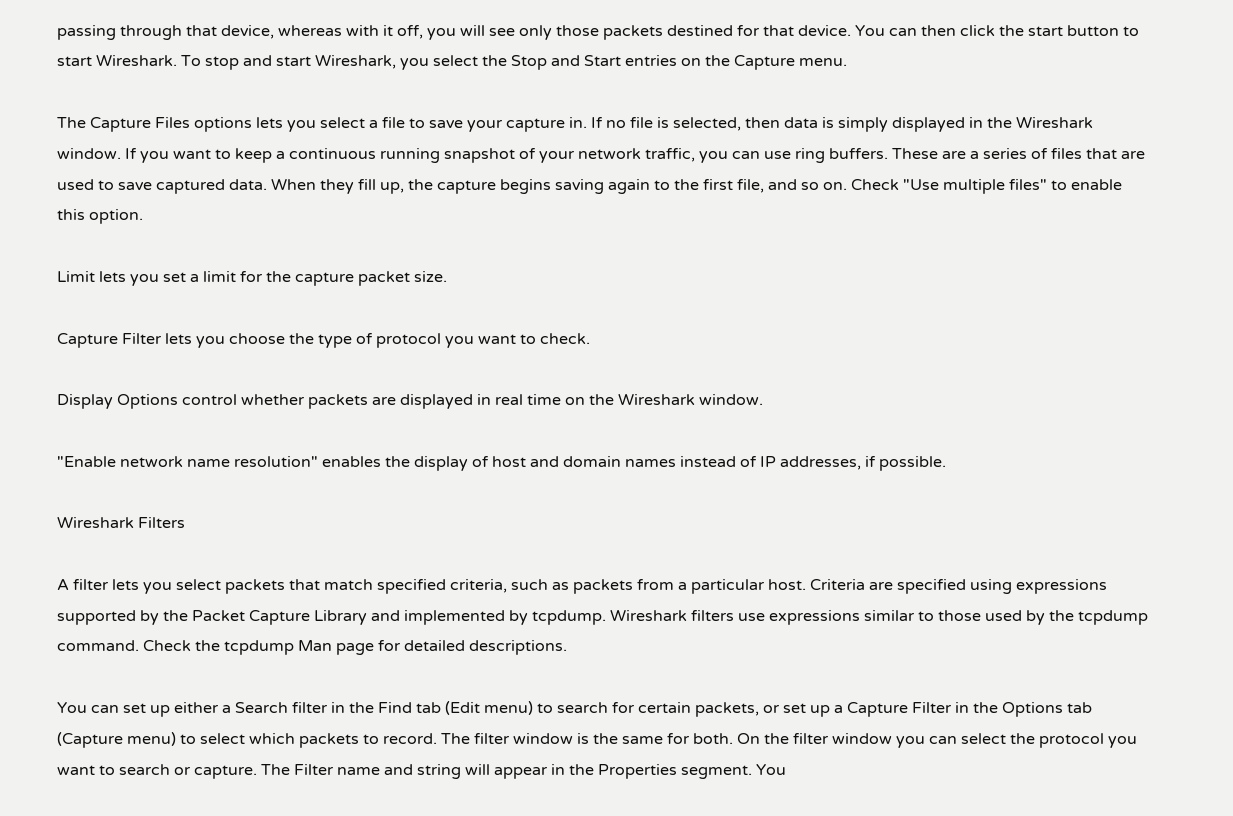passing through that device, whereas with it off, you will see only those packets destined for that device. You can then click the start button to start Wireshark. To stop and start Wireshark, you select the Stop and Start entries on the Capture menu.

The Capture Files options lets you select a file to save your capture in. If no file is selected, then data is simply displayed in the Wireshark window. If you want to keep a continuous running snapshot of your network traffic, you can use ring buffers. These are a series of files that are used to save captured data. When they fill up, the capture begins saving again to the first file, and so on. Check "Use multiple files" to enable this option.

Limit lets you set a limit for the capture packet size.

Capture Filter lets you choose the type of protocol you want to check.

Display Options control whether packets are displayed in real time on the Wireshark window.

"Enable network name resolution" enables the display of host and domain names instead of IP addresses, if possible.

Wireshark Filters

A filter lets you select packets that match specified criteria, such as packets from a particular host. Criteria are specified using expressions supported by the Packet Capture Library and implemented by tcpdump. Wireshark filters use expressions similar to those used by the tcpdump command. Check the tcpdump Man page for detailed descriptions.

You can set up either a Search filter in the Find tab (Edit menu) to search for certain packets, or set up a Capture Filter in the Options tab (Capture menu) to select which packets to record. The filter window is the same for both. On the filter window you can select the protocol you want to search or capture. The Filter name and string will appear in the Properties segment. You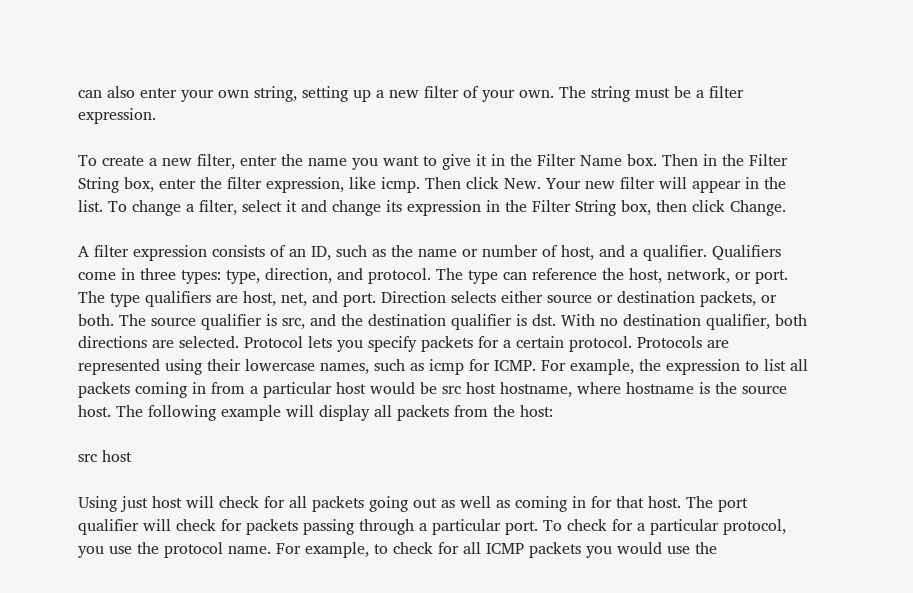can also enter your own string, setting up a new filter of your own. The string must be a filter expression.

To create a new filter, enter the name you want to give it in the Filter Name box. Then in the Filter String box, enter the filter expression, like icmp. Then click New. Your new filter will appear in the list. To change a filter, select it and change its expression in the Filter String box, then click Change.

A filter expression consists of an ID, such as the name or number of host, and a qualifier. Qualifiers come in three types: type, direction, and protocol. The type can reference the host, network, or port. The type qualifiers are host, net, and port. Direction selects either source or destination packets, or both. The source qualifier is src, and the destination qualifier is dst. With no destination qualifier, both directions are selected. Protocol lets you specify packets for a certain protocol. Protocols are represented using their lowercase names, such as icmp for ICMP. For example, the expression to list all packets coming in from a particular host would be src host hostname, where hostname is the source host. The following example will display all packets from the host:

src host

Using just host will check for all packets going out as well as coming in for that host. The port qualifier will check for packets passing through a particular port. To check for a particular protocol, you use the protocol name. For example, to check for all ICMP packets you would use the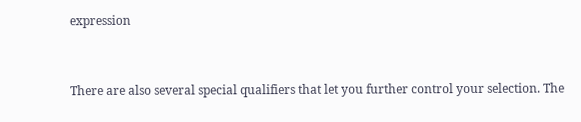expression


There are also several special qualifiers that let you further control your selection. The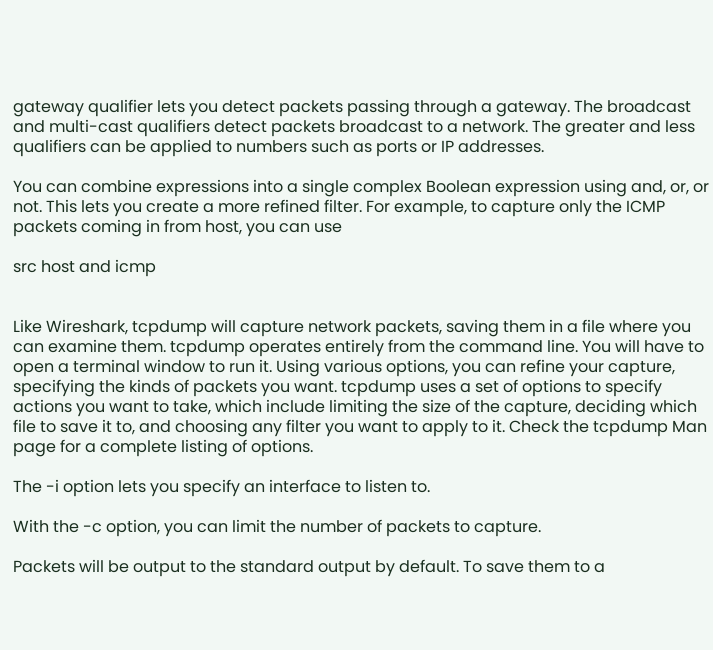gateway qualifier lets you detect packets passing through a gateway. The broadcast and multi-cast qualifiers detect packets broadcast to a network. The greater and less qualifiers can be applied to numbers such as ports or IP addresses.

You can combine expressions into a single complex Boolean expression using and, or, or not. This lets you create a more refined filter. For example, to capture only the ICMP packets coming in from host, you can use

src host and icmp


Like Wireshark, tcpdump will capture network packets, saving them in a file where you can examine them. tcpdump operates entirely from the command line. You will have to open a terminal window to run it. Using various options, you can refine your capture, specifying the kinds of packets you want. tcpdump uses a set of options to specify actions you want to take, which include limiting the size of the capture, deciding which file to save it to, and choosing any filter you want to apply to it. Check the tcpdump Man page for a complete listing of options.

The -i option lets you specify an interface to listen to.

With the -c option, you can limit the number of packets to capture.

Packets will be output to the standard output by default. To save them to a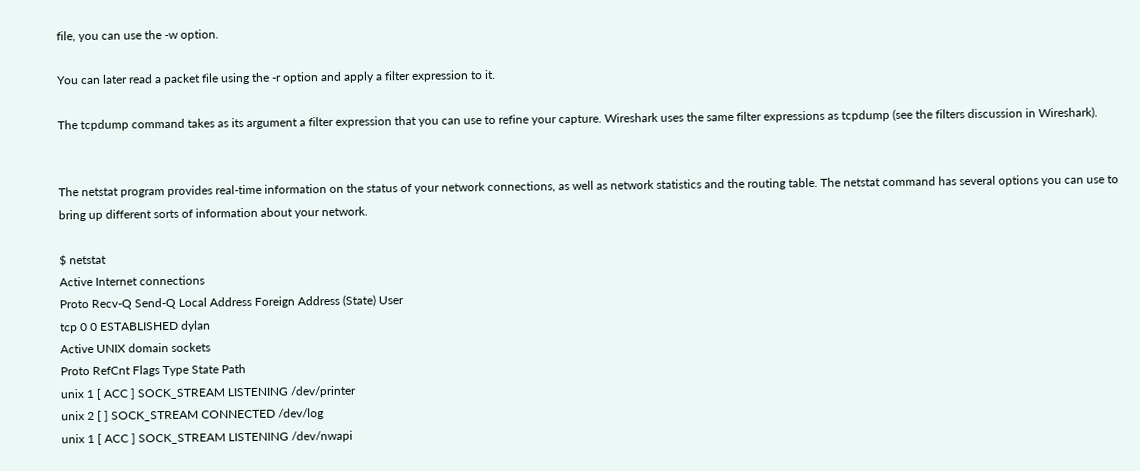file, you can use the -w option.

You can later read a packet file using the -r option and apply a filter expression to it.

The tcpdump command takes as its argument a filter expression that you can use to refine your capture. Wireshark uses the same filter expressions as tcpdump (see the filters discussion in Wireshark).


The netstat program provides real-time information on the status of your network connections, as well as network statistics and the routing table. The netstat command has several options you can use to bring up different sorts of information about your network.

$ netstat
Active Internet connections
Proto Recv-Q Send-Q Local Address Foreign Address (State) User
tcp 0 0 ESTABLISHED dylan
Active UNIX domain sockets
Proto RefCnt Flags Type State Path
unix 1 [ ACC ] SOCK_STREAM LISTENING /dev/printer
unix 2 [ ] SOCK_STREAM CONNECTED /dev/log
unix 1 [ ACC ] SOCK_STREAM LISTENING /dev/nwapi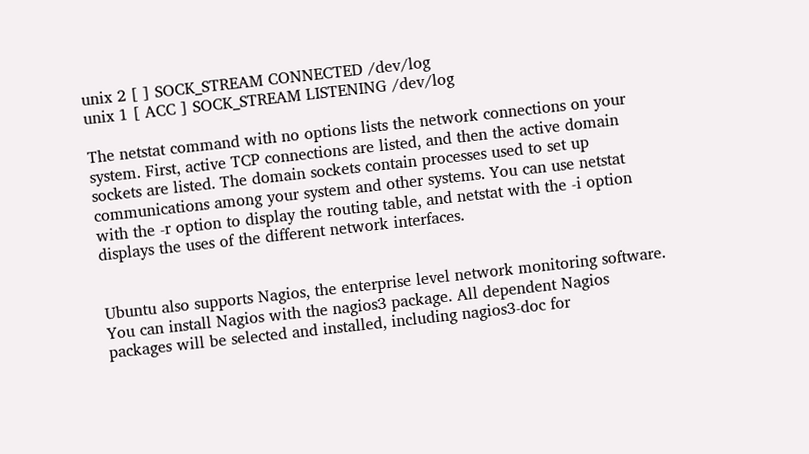unix 2 [ ] SOCK_STREAM CONNECTED /dev/log
unix 1 [ ACC ] SOCK_STREAM LISTENING /dev/log

The netstat command with no options lists the network connections on your system. First, active TCP connections are listed, and then the active domain sockets are listed. The domain sockets contain processes used to set up communications among your system and other systems. You can use netstat with the -r option to display the routing table, and netstat with the -i option displays the uses of the different network interfaces.


Ubuntu also supports Nagios, the enterprise level network monitoring software. You can install Nagios with the nagios3 package. All dependent Nagios packages will be selected and installed, including nagios3-doc for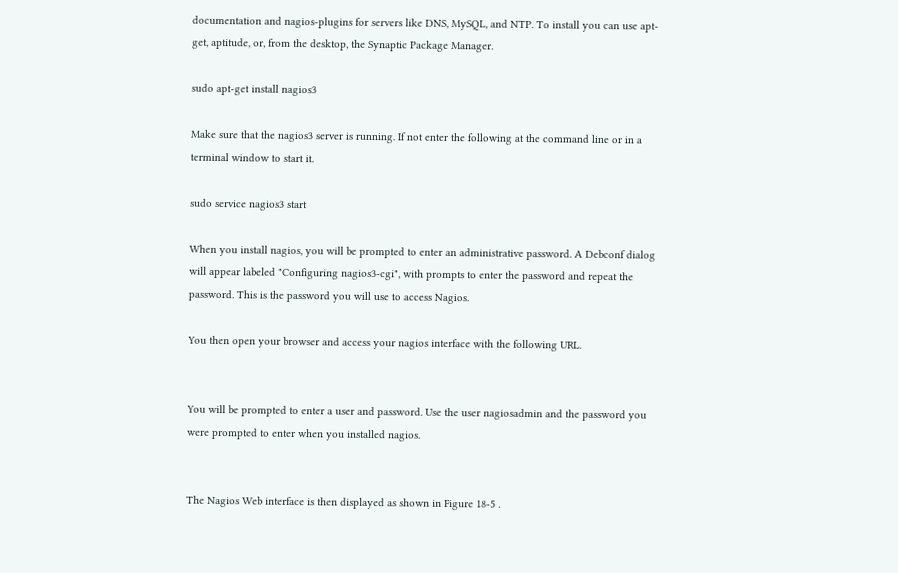documentation and nagios-plugins for servers like DNS, MySQL, and NTP. To install you can use apt-get, aptitude, or, from the desktop, the Synaptic Package Manager.

sudo apt-get install nagios3

Make sure that the nagios3 server is running. If not enter the following at the command line or in a terminal window to start it.

sudo service nagios3 start

When you install nagios, you will be prompted to enter an administrative password. A Debconf dialog will appear labeled "Configuring nagios3-cgi", with prompts to enter the password and repeat the password. This is the password you will use to access Nagios.

You then open your browser and access your nagios interface with the following URL.


You will be prompted to enter a user and password. Use the user nagiosadmin and the password you were prompted to enter when you installed nagios.


The Nagios Web interface is then displayed as shown in Figure 18-5 .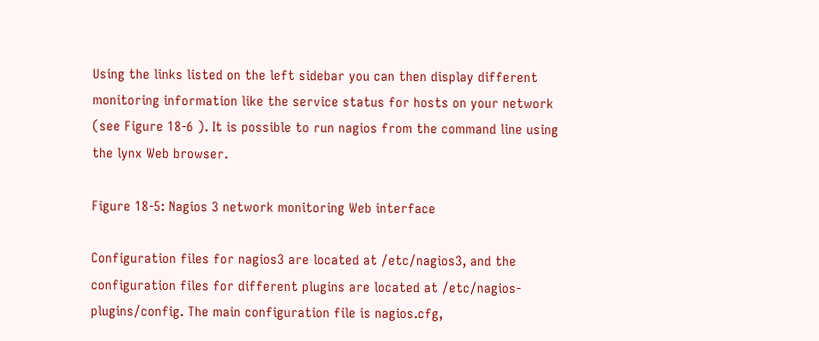Using the links listed on the left sidebar you can then display different monitoring information like the service status for hosts on your network (see Figure 18-6 ). It is possible to run nagios from the command line using the lynx Web browser.

Figure 18-5: Nagios 3 network monitoring Web interface

Configuration files for nagios3 are located at /etc/nagios3, and the configuration files for different plugins are located at /etc/nagios-plugins/config. The main configuration file is nagios.cfg,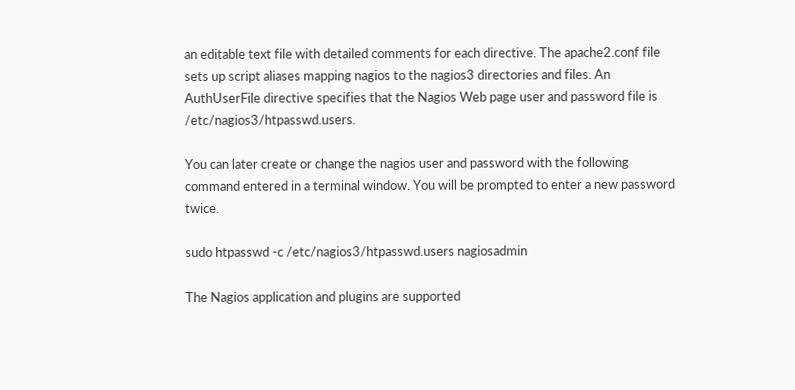an editable text file with detailed comments for each directive. The apache2.conf file sets up script aliases mapping nagios to the nagios3 directories and files. An AuthUserFile directive specifies that the Nagios Web page user and password file is /etc/nagios3/htpasswd.users.

You can later create or change the nagios user and password with the following command entered in a terminal window. You will be prompted to enter a new password twice.

sudo htpasswd -c /etc/nagios3/htpasswd.users nagiosadmin

The Nagios application and plugins are supported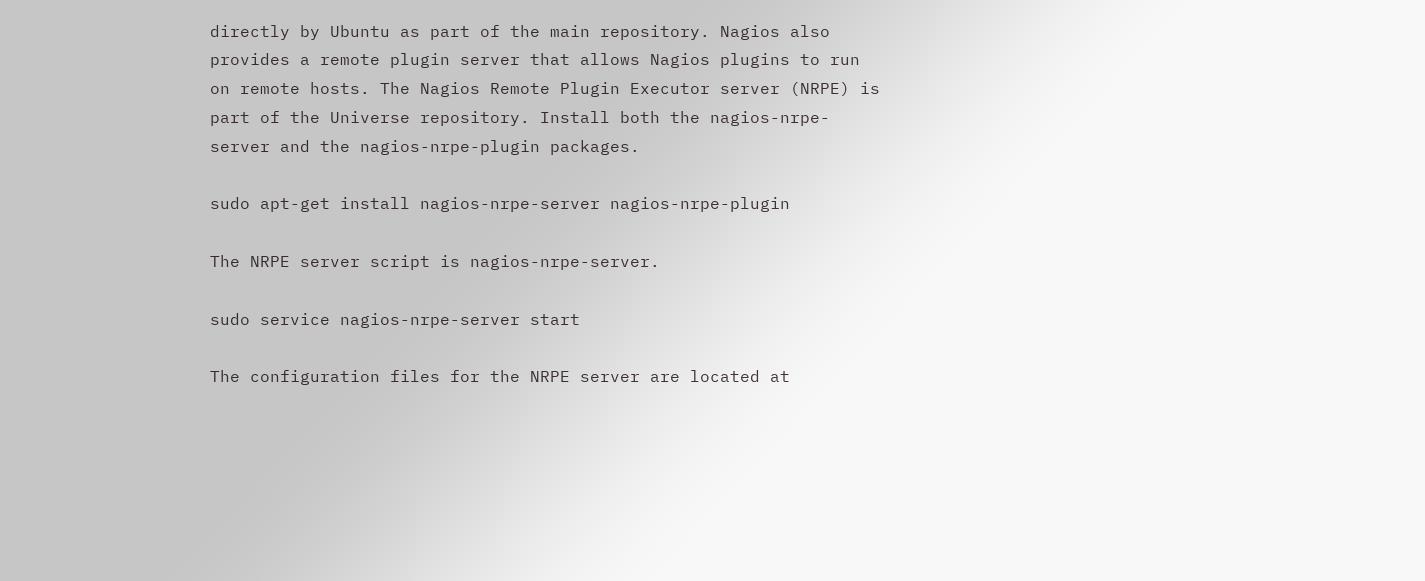directly by Ubuntu as part of the main repository. Nagios also provides a remote plugin server that allows Nagios plugins to run on remote hosts. The Nagios Remote Plugin Executor server (NRPE) is part of the Universe repository. Install both the nagios-nrpe-server and the nagios-nrpe-plugin packages.

sudo apt-get install nagios-nrpe-server nagios-nrpe-plugin

The NRPE server script is nagios-nrpe-server.

sudo service nagios-nrpe-server start

The configuration files for the NRPE server are located at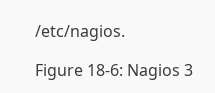/etc/nagios.

Figure 18-6: Nagios 3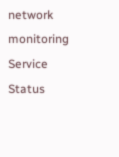network monitoring Service Status